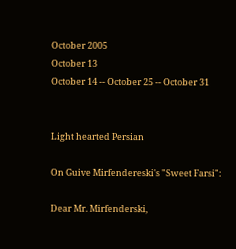October 2005
October 13
October 14 -- October 25 -- October 31


Light hearted Persian

On Guive Mirfendereski's "Sweet Farsi":

Dear Mr. Mirfenderski,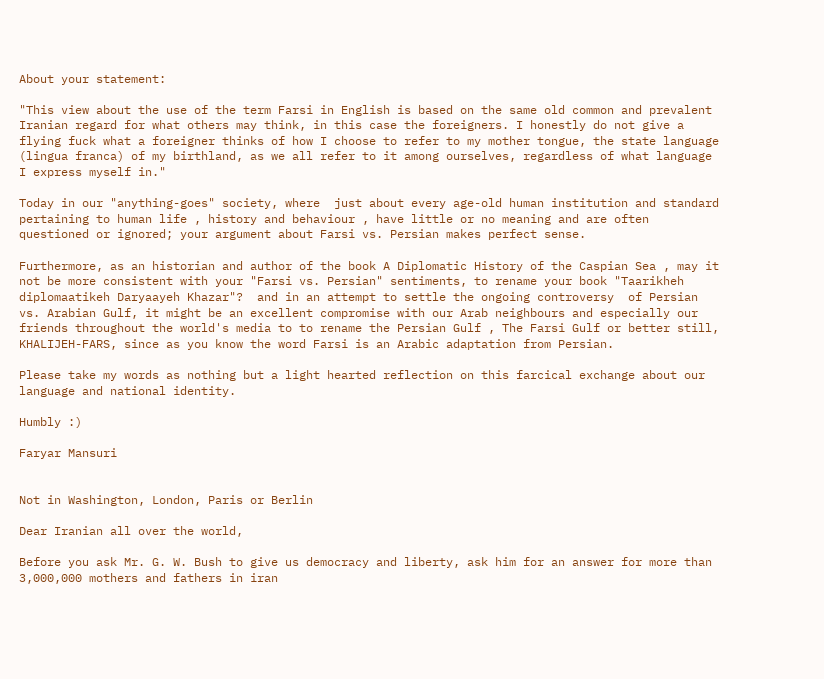About your statement:

"This view about the use of the term Farsi in English is based on the same old common and prevalent Iranian regard for what others may think, in this case the foreigners. I honestly do not give a flying fuck what a foreigner thinks of how I choose to refer to my mother tongue, the state language (lingua franca) of my birthland, as we all refer to it among ourselves, regardless of what language I express myself in."

Today in our "anything-goes" society, where  just about every age-old human institution and standard pertaining to human life , history and behaviour , have little or no meaning and are often questioned or ignored; your argument about Farsi vs. Persian makes perfect sense.

Furthermore, as an historian and author of the book A Diplomatic History of the Caspian Sea , may it not be more consistent with your "Farsi vs. Persian" sentiments, to rename your book "Taarikheh diplomaatikeh Daryaayeh Khazar"?  and in an attempt to settle the ongoing controversy  of Persian vs. Arabian Gulf, it might be an excellent compromise with our Arab neighbours and especially our friends throughout the world's media to to rename the Persian Gulf , The Farsi Gulf or better still, KHALIJEH-FARS, since as you know the word Farsi is an Arabic adaptation from Persian.

Please take my words as nothing but a light hearted reflection on this farcical exchange about our language and national identity.

Humbly :)

Faryar Mansuri


Not in Washington, London, Paris or Berlin

Dear Iranian all over the world,

Before you ask Mr. G. W. Bush to give us democracy and liberty, ask him for an answer for more than 3,000,000 mothers and fathers in iran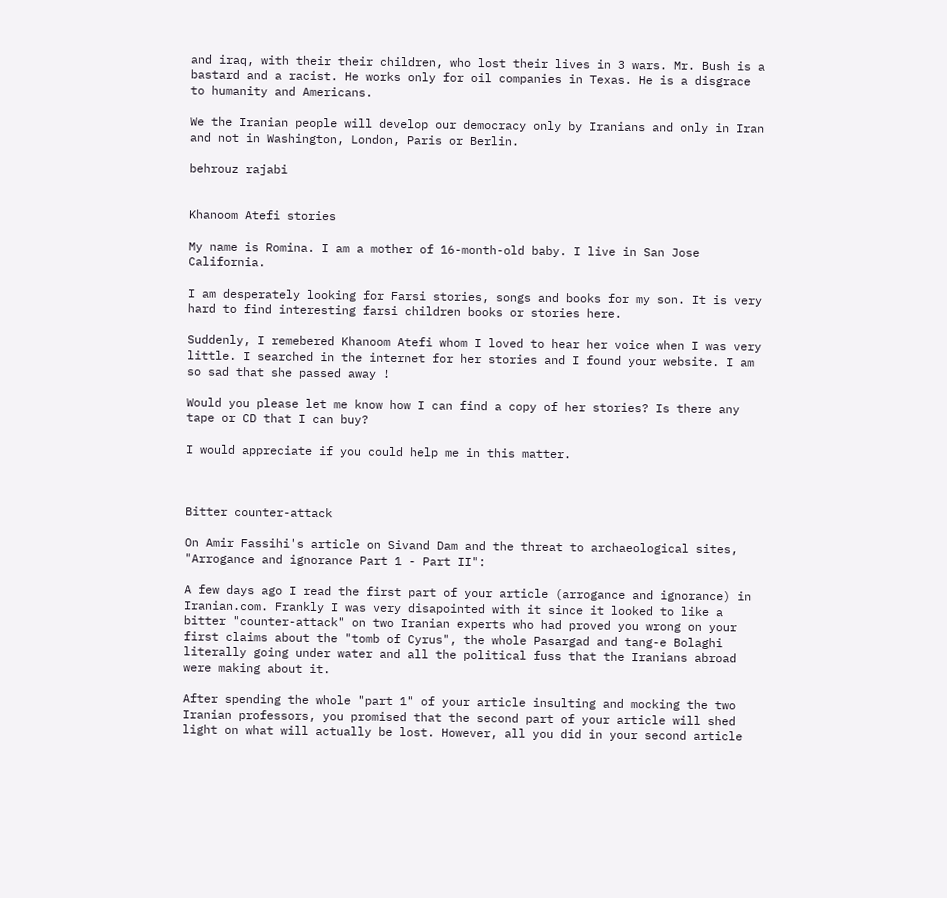and iraq, with their their children, who lost their lives in 3 wars. Mr. Bush is a bastard and a racist. He works only for oil companies in Texas. He is a disgrace to humanity and Americans.

We the Iranian people will develop our democracy only by Iranians and only in Iran and not in Washington, London, Paris or Berlin.

behrouz rajabi


Khanoom Atefi stories

My name is Romina. I am a mother of 16-month-old baby. I live in San Jose California.

I am desperately looking for Farsi stories, songs and books for my son. It is very hard to find interesting farsi children books or stories here.

Suddenly, I remebered Khanoom Atefi whom I loved to hear her voice when I was very little. I searched in the internet for her stories and I found your website. I am so sad that she passed away !

Would you please let me know how I can find a copy of her stories? Is there any tape or CD that I can buy?

I would appreciate if you could help me in this matter.



Bitter counter-attack

On Amir Fassihi's article on Sivand Dam and the threat to archaeological sites, "Arrogance and ignorance Part 1 - Part II":

A few days ago I read the first part of your article (arrogance and ignorance) in Iranian.com. Frankly I was very disapointed with it since it looked to like a bitter "counter-attack" on two Iranian experts who had proved you wrong on your first claims about the "tomb of Cyrus", the whole Pasargad and tang-e Bolaghi literally going under water and all the political fuss that the Iranians abroad were making about it.

After spending the whole "part 1" of your article insulting and mocking the two Iranian professors, you promised that the second part of your article will shed light on what will actually be lost. However, all you did in your second article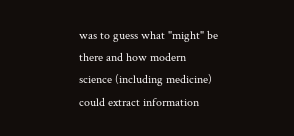was to guess what "might" be there and how modern science (including medicine) could extract information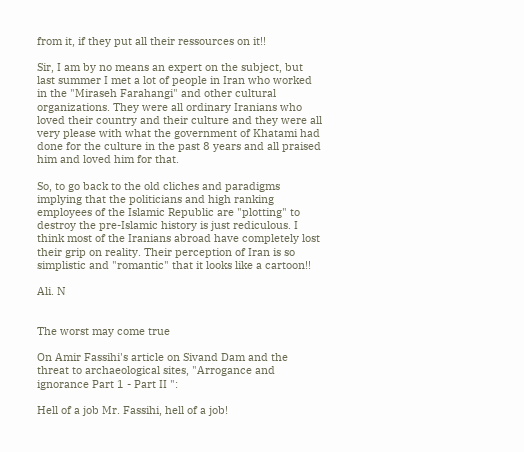from it, if they put all their ressources on it!!

Sir, I am by no means an expert on the subject, but last summer I met a lot of people in Iran who worked in the "Miraseh Farahangi" and other cultural organizations. They were all ordinary Iranians who loved their country and their culture and they were all very please with what the government of Khatami had done for the culture in the past 8 years and all praised him and loved him for that.

So, to go back to the old cliches and paradigms implying that the politicians and high ranking employees of the Islamic Republic are "plotting" to destroy the pre-Islamic history is just rediculous. I think most of the Iranians abroad have completely lost their grip on reality. Their perception of Iran is so simplistic and "romantic" that it looks like a cartoon!!

Ali. N


The worst may come true

On Amir Fassihi's article on Sivand Dam and the threat to archaeological sites, "Arrogance and ignorance Part 1 - Part II ":

Hell of a job Mr. Fassihi, hell of a job!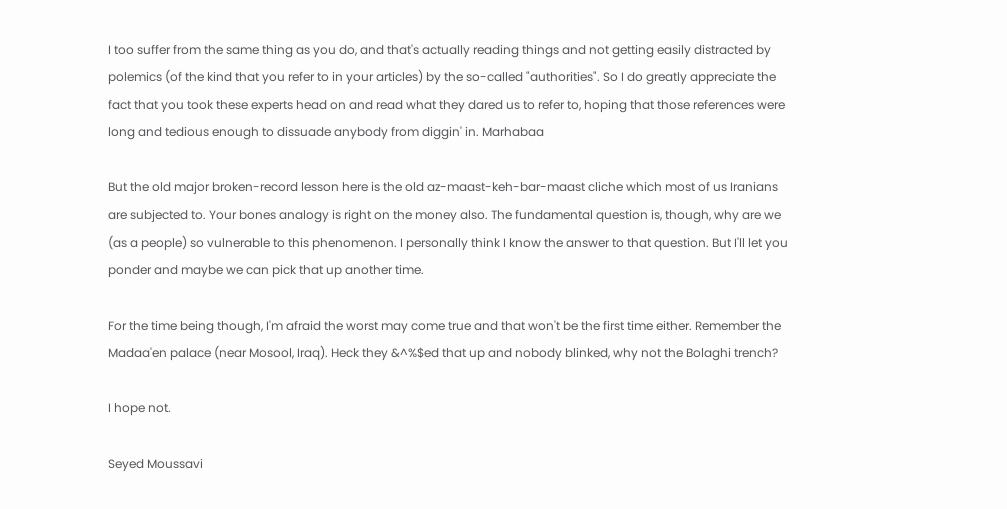I too suffer from the same thing as you do, and that's actually reading things and not getting easily distracted by polemics (of the kind that you refer to in your articles) by the so-called "authorities". So I do greatly appreciate the fact that you took these experts head on and read what they dared us to refer to, hoping that those references were long and tedious enough to dissuade anybody from diggin' in. Marhabaa

But the old major broken-record lesson here is the old az-maast-keh-bar-maast cliche which most of us Iranians are subjected to. Your bones analogy is right on the money also. The fundamental question is, though, why are we (as a people) so vulnerable to this phenomenon. I personally think I know the answer to that question. But I'll let you ponder and maybe we can pick that up another time.

For the time being though, I'm afraid the worst may come true and that won't be the first time either. Remember the Madaa'en palace (near Mosool, Iraq). Heck they &^%$ed that up and nobody blinked, why not the Bolaghi trench?

I hope not.

Seyed Moussavi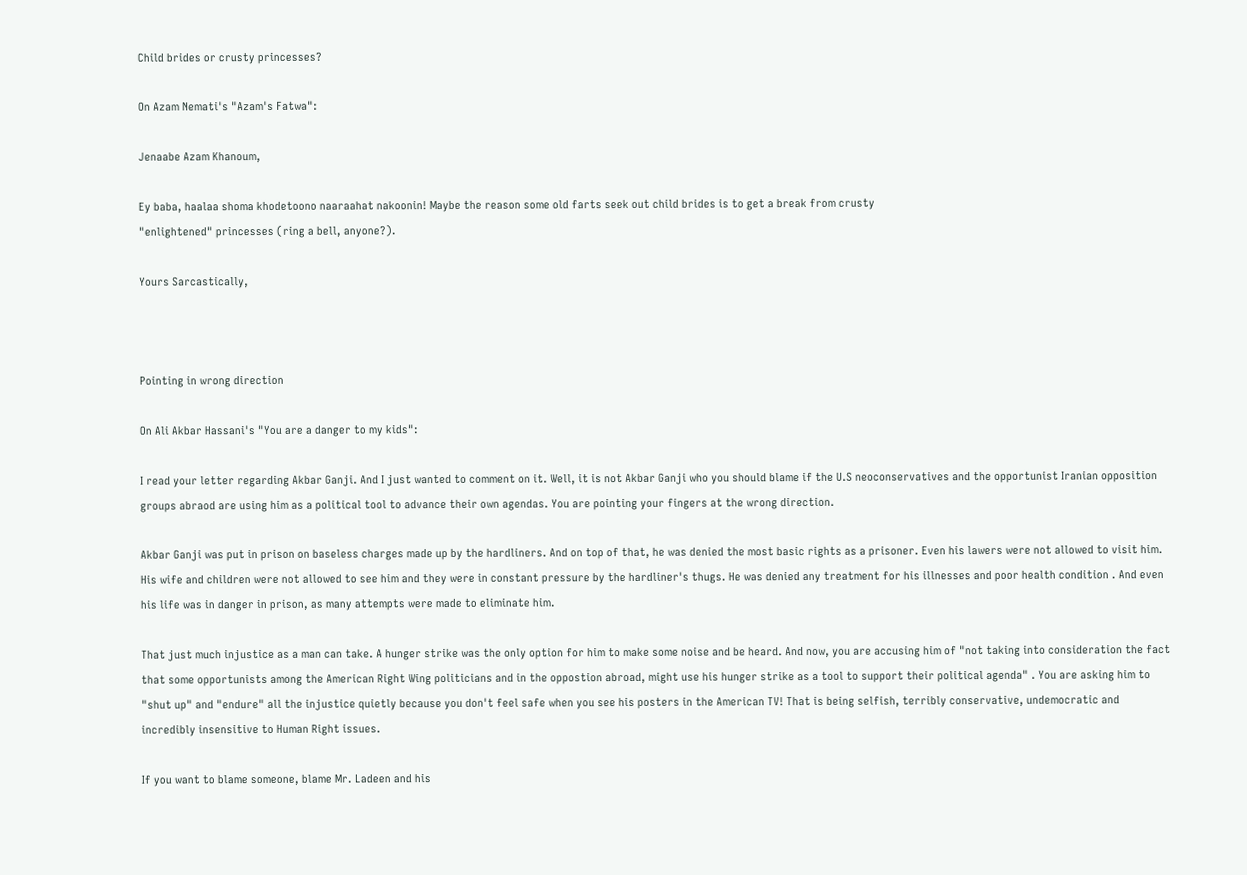Child brides or crusty princesses?

On Azam Nemati's "Azam's Fatwa":

Jenaabe Azam Khanoum,

Ey baba, haalaa shoma khodetoono naaraahat nakoonin! Maybe the reason some old farts seek out child brides is to get a break from crusty
"enlightened" princesses (ring a bell, anyone?).

Yours Sarcastically,



Pointing in wrong direction

On Ali Akbar Hassani's "You are a danger to my kids":

I read your letter regarding Akbar Ganji. And I just wanted to comment on it. Well, it is not Akbar Ganji who you should blame if the U.S neoconservatives and the opportunist Iranian opposition groups abraod are using him as a political tool to advance their own agendas. You are pointing your fingers at the wrong direction.

Akbar Ganji was put in prison on baseless charges made up by the hardliners. And on top of that, he was denied the most basic rights as a prisoner. Even his lawers were not allowed to visit him. His wife and children were not allowed to see him and they were in constant pressure by the hardliner's thugs. He was denied any treatment for his illnesses and poor health condition . And even his life was in danger in prison, as many attempts were made to eliminate him.

That just much injustice as a man can take. A hunger strike was the only option for him to make some noise and be heard. And now, you are accusing him of "not taking into consideration the fact that some opportunists among the American Right Wing politicians and in the oppostion abroad, might use his hunger strike as a tool to support their political agenda" . You are asking him to "shut up" and "endure" all the injustice quietly because you don't feel safe when you see his posters in the American TV! That is being selfish, terribly conservative, undemocratic and incredibly insensitive to Human Right issues.

If you want to blame someone, blame Mr. Ladeen and his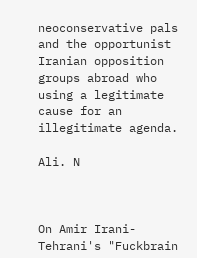neoconservative pals and the opportunist Iranian opposition groups abroad who using a legitimate cause for an illegitimate agenda.

Ali. N



On Amir Irani-Tehrani's "Fuckbrain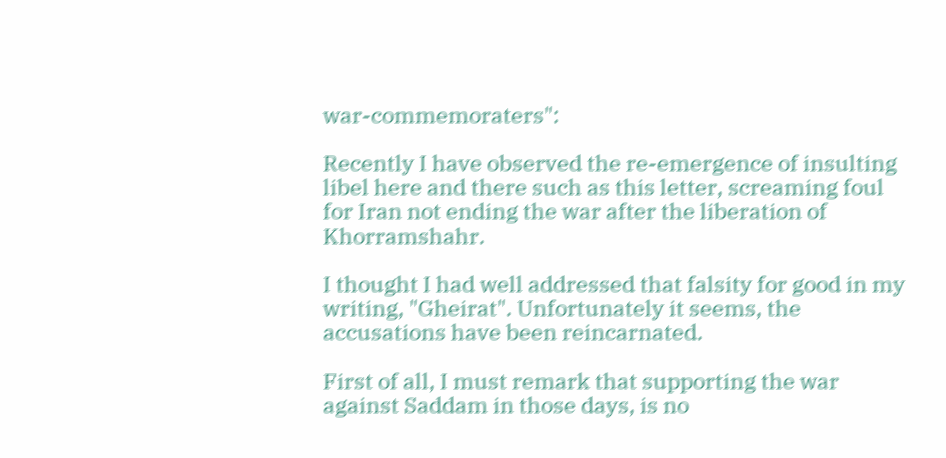war-commemoraters":

Recently I have observed the re-emergence of insulting libel here and there such as this letter, screaming foul for Iran not ending the war after the liberation of Khorramshahr.

I thought I had well addressed that falsity for good in my writing, "Gheirat". Unfortunately it seems, the accusations have been reincarnated.

First of all, I must remark that supporting the war against Saddam in those days, is no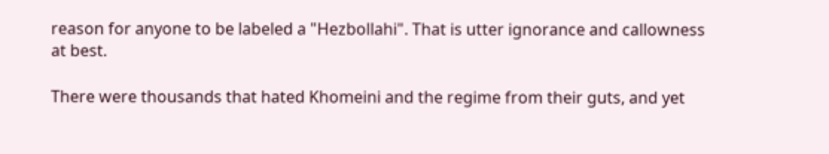reason for anyone to be labeled a "Hezbollahi". That is utter ignorance and callowness at best.

There were thousands that hated Khomeini and the regime from their guts, and yet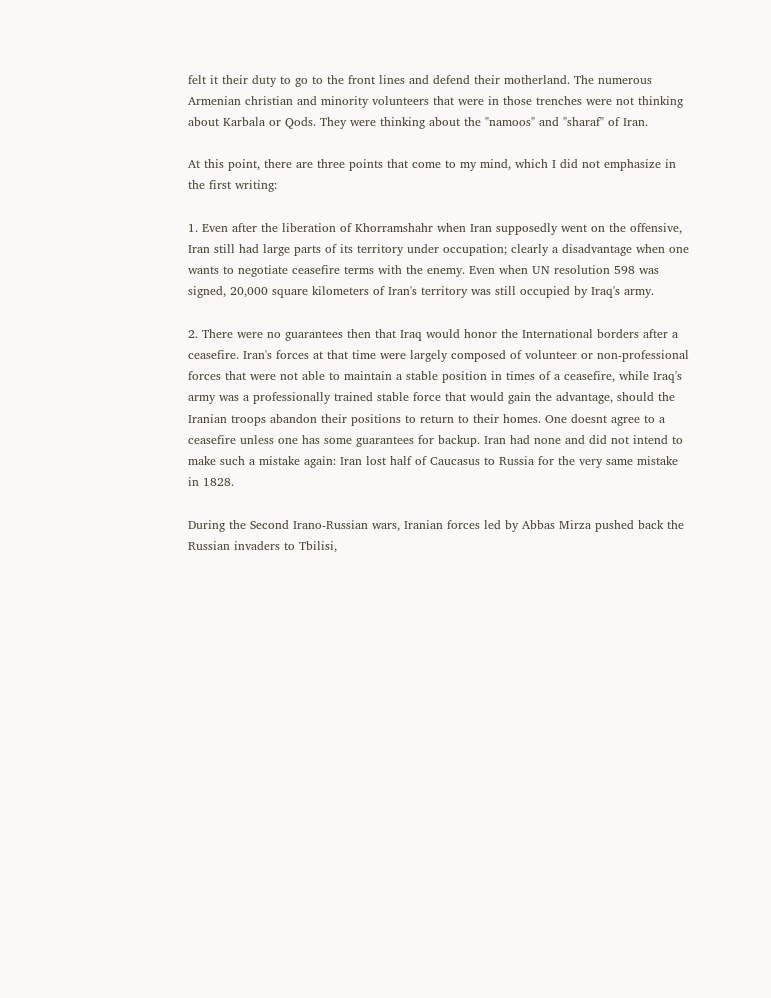felt it their duty to go to the front lines and defend their motherland. The numerous Armenian christian and minority volunteers that were in those trenches were not thinking about Karbala or Qods. They were thinking about the "namoos" and "sharaf" of Iran.

At this point, there are three points that come to my mind, which I did not emphasize in the first writing:

1. Even after the liberation of Khorramshahr when Iran supposedly went on the offensive, Iran still had large parts of its territory under occupation; clearly a disadvantage when one wants to negotiate ceasefire terms with the enemy. Even when UN resolution 598 was signed, 20,000 square kilometers of Iran's territory was still occupied by Iraq's army.

2. There were no guarantees then that Iraq would honor the International borders after a ceasefire. Iran's forces at that time were largely composed of volunteer or non-professional forces that were not able to maintain a stable position in times of a ceasefire, while Iraq's army was a professionally trained stable force that would gain the advantage, should the Iranian troops abandon their positions to return to their homes. One doesnt agree to a ceasefire unless one has some guarantees for backup. Iran had none and did not intend to make such a mistake again: Iran lost half of Caucasus to Russia for the very same mistake in 1828.

During the Second Irano-Russian wars, Iranian forces led by Abbas Mirza pushed back the Russian invaders to Tbilisi,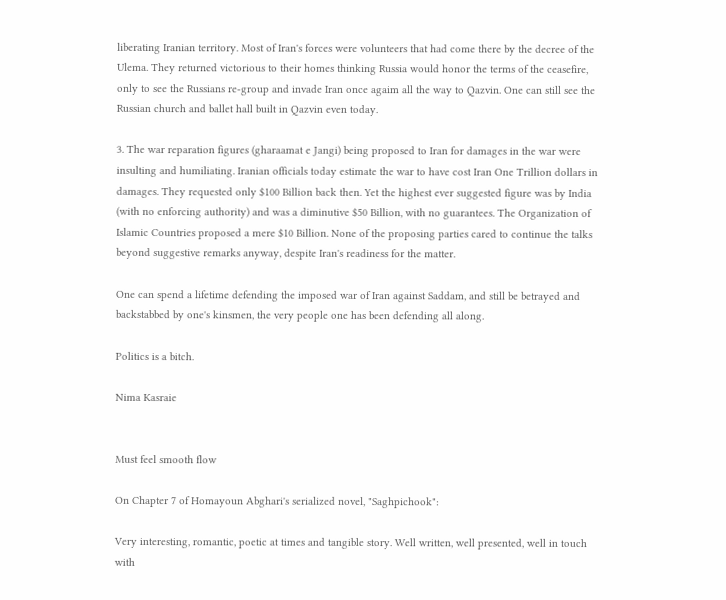liberating Iranian territory. Most of Iran's forces were volunteers that had come there by the decree of the Ulema. They returned victorious to their homes thinking Russia would honor the terms of the ceasefire, only to see the Russians re-group and invade Iran once agaim all the way to Qazvin. One can still see the Russian church and ballet hall built in Qazvin even today.

3. The war reparation figures (gharaamat e Jangi) being proposed to Iran for damages in the war were insulting and humiliating. Iranian officials today estimate the war to have cost Iran One Trillion dollars in damages. They requested only $100 Billion back then. Yet the highest ever suggested figure was by India (with no enforcing authority) and was a diminutive $50 Billion, with no guarantees. The Organization of Islamic Countries proposed a mere $10 Billion. None of the proposing parties cared to continue the talks beyond suggestive remarks anyway, despite Iran's readiness for the matter.

One can spend a lifetime defending the imposed war of Iran against Saddam, and still be betrayed and backstabbed by one's kinsmen, the very people one has been defending all along.

Politics is a bitch.

Nima Kasraie


Must feel smooth flow

On Chapter 7 of Homayoun Abghari's serialized novel, "Saghpichook":

Very interesting, romantic, poetic at times and tangible story. Well written, well presented, well in touch with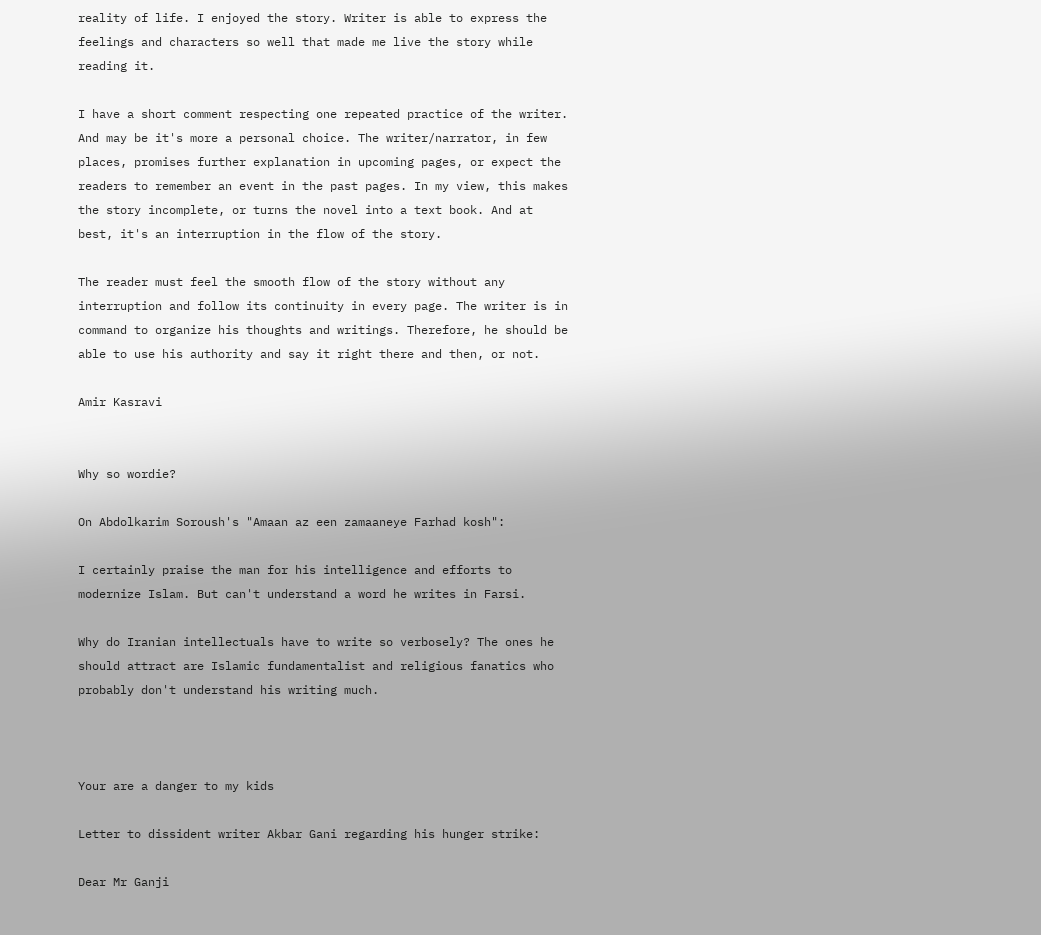reality of life. I enjoyed the story. Writer is able to express the feelings and characters so well that made me live the story while reading it.

I have a short comment respecting one repeated practice of the writer. And may be it's more a personal choice. The writer/narrator, in few places, promises further explanation in upcoming pages, or expect the readers to remember an event in the past pages. In my view, this makes the story incomplete, or turns the novel into a text book. And at best, it's an interruption in the flow of the story.

The reader must feel the smooth flow of the story without any interruption and follow its continuity in every page. The writer is in command to organize his thoughts and writings. Therefore, he should be able to use his authority and say it right there and then, or not.

Amir Kasravi


Why so wordie?

On Abdolkarim Soroush's "Amaan az een zamaaneye Farhad kosh":

I certainly praise the man for his intelligence and efforts to modernize Islam. But can't understand a word he writes in Farsi.

Why do Iranian intellectuals have to write so verbosely? The ones he should attract are Islamic fundamentalist and religious fanatics who probably don't understand his writing much.



Your are a danger to my kids

Letter to dissident writer Akbar Gani regarding his hunger strike:

Dear Mr Ganji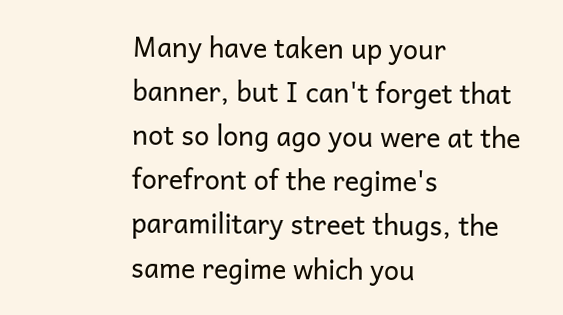Many have taken up your banner, but I can't forget that not so long ago you were at the forefront of the regime's paramilitary street thugs, the same regime which you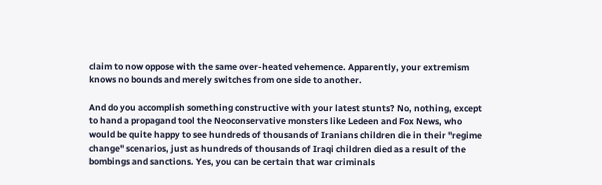claim to now oppose with the same over-heated vehemence. Apparently, your extremism knows no bounds and merely switches from one side to another.

And do you accomplish something constructive with your latest stunts? No, nothing, except to hand a propagand tool the Neoconservative monsters like Ledeen and Fox News, who would be quite happy to see hundreds of thousands of Iranians children die in their "regime change" scenarios, just as hundreds of thousands of Iraqi children died as a result of the bombings and sanctions. Yes, you can be certain that war criminals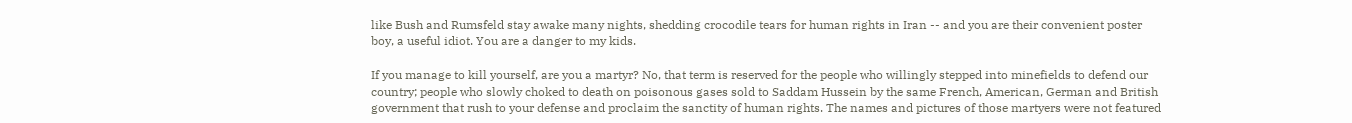like Bush and Rumsfeld stay awake many nights, shedding crocodile tears for human rights in Iran -- and you are their convenient poster boy, a useful idiot. You are a danger to my kids.

If you manage to kill yourself, are you a martyr? No, that term is reserved for the people who willingly stepped into minefields to defend our country; people who slowly choked to death on poisonous gases sold to Saddam Hussein by the same French, American, German and British government that rush to your defense and proclaim the sanctity of human rights. The names and pictures of those martyers were not featured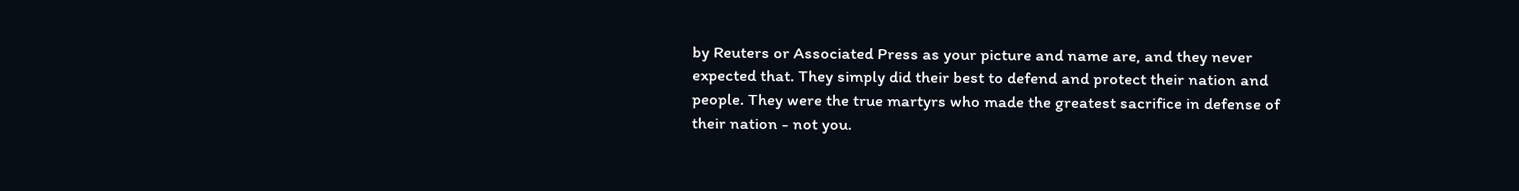by Reuters or Associated Press as your picture and name are, and they never expected that. They simply did their best to defend and protect their nation and people. They were the true martyrs who made the greatest sacrifice in defense of their nation - not you.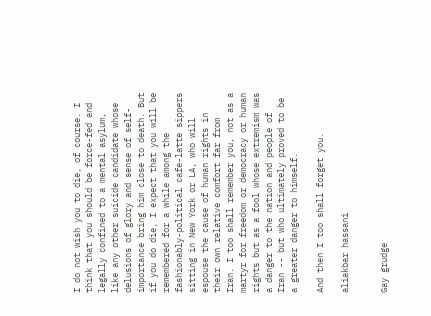I do not wish you to die, of course. I think that you should be force-fed and legally confined to a mental asylum, like any other suicide candidate whose delusions of glory and sense of self-importance bring him close to death. But if you do die, I expect that you will be remembered for a while among the fashionably-political cafe-latte sippers sitting in New York or LA, who will espouse the cause of human rights in their own relative comfort far from Iran. I too shall remember you, not as a martyr for freedom or democracy or human rights but as a fool whose extremism was a danger to the nation and people of Iran -- but who ultimately proved to be a greater danger to himself.

And then I too shall forget you.

aliakbar hassani


Gay grudge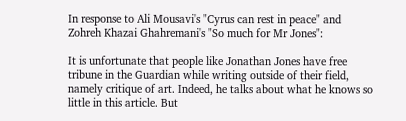In response to Ali Mousavi's "Cyrus can rest in peace" and Zohreh Khazai Ghahremani's "So much for Mr Jones":

It is unfortunate that people like Jonathan Jones have free tribune in the Guardian while writing outside of their field, namely critique of art. Indeed, he talks about what he knows so little in this article. But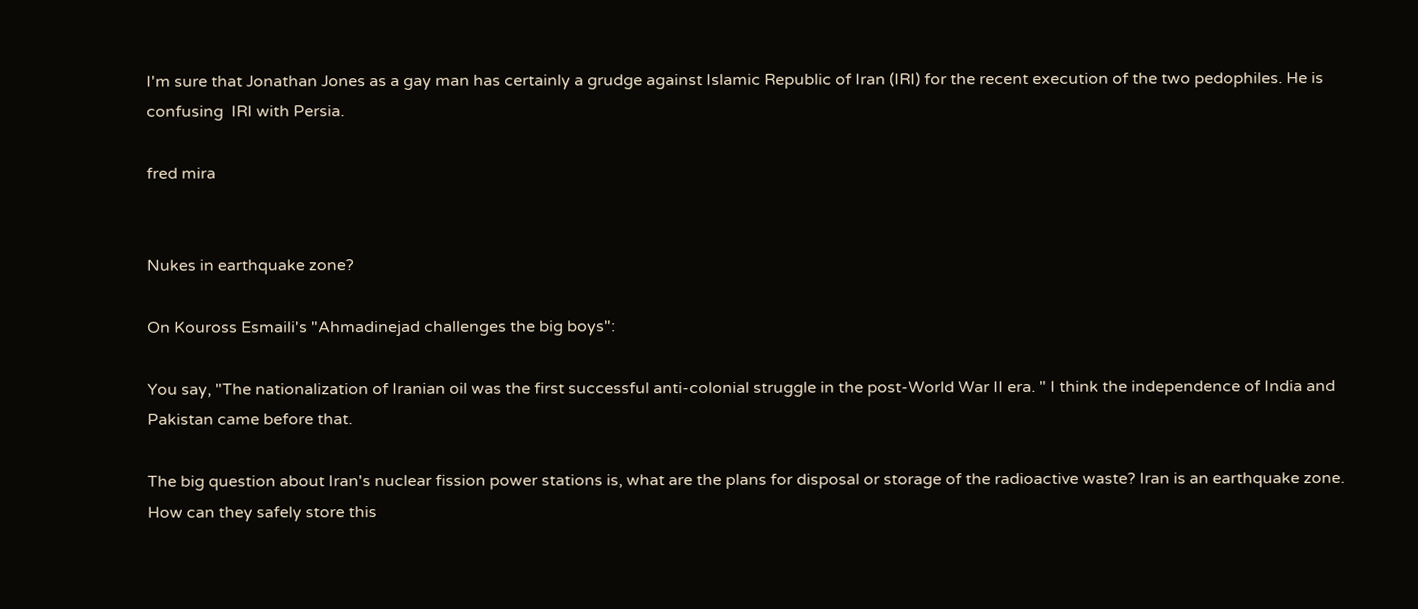I'm sure that Jonathan Jones as a gay man has certainly a grudge against Islamic Republic of Iran (IRI) for the recent execution of the two pedophiles. He is confusing  IRI with Persia.

fred mira


Nukes in earthquake zone?

On Kouross Esmaili's "Ahmadinejad challenges the big boys":

You say, "The nationalization of Iranian oil was the first successful anti-colonial struggle in the post-World War II era. " I think the independence of India and Pakistan came before that.

The big question about Iran's nuclear fission power stations is, what are the plans for disposal or storage of the radioactive waste? Iran is an earthquake zone. How can they safely store this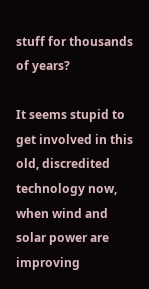stuff for thousands of years?

It seems stupid to get involved in this old, discredited technology now, when wind and solar power are improving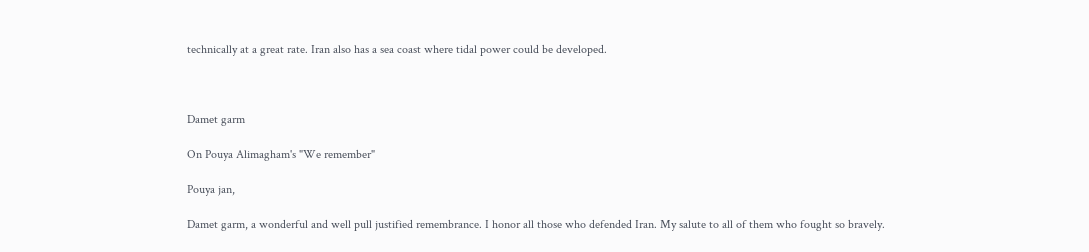technically at a great rate. Iran also has a sea coast where tidal power could be developed.



Damet garm

On Pouya Alimagham's "We remember"

Pouya jan,

Damet garm, a wonderful and well pull justified remembrance. I honor all those who defended Iran. My salute to all of them who fought so bravely.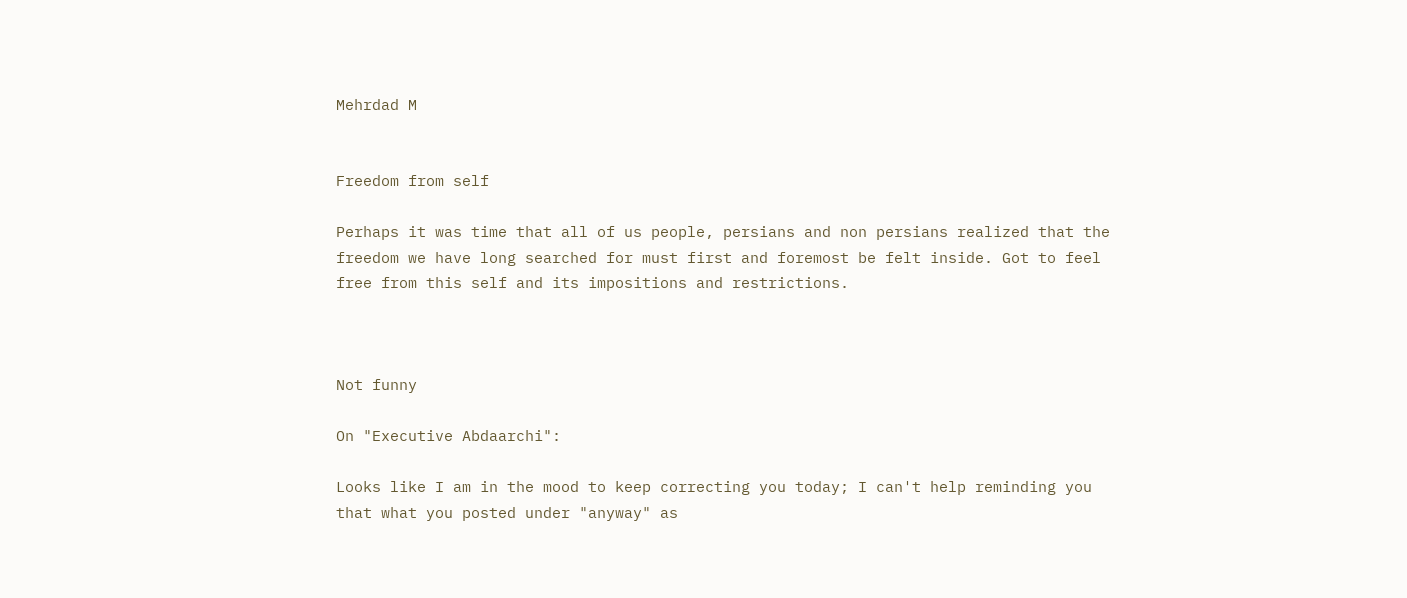Mehrdad M


Freedom from self

Perhaps it was time that all of us people, persians and non persians realized that the freedom we have long searched for must first and foremost be felt inside. Got to feel free from this self and its impositions and restrictions.



Not funny

On "Executive Abdaarchi":

Looks like I am in the mood to keep correcting you today; I can't help reminding you that what you posted under "anyway" as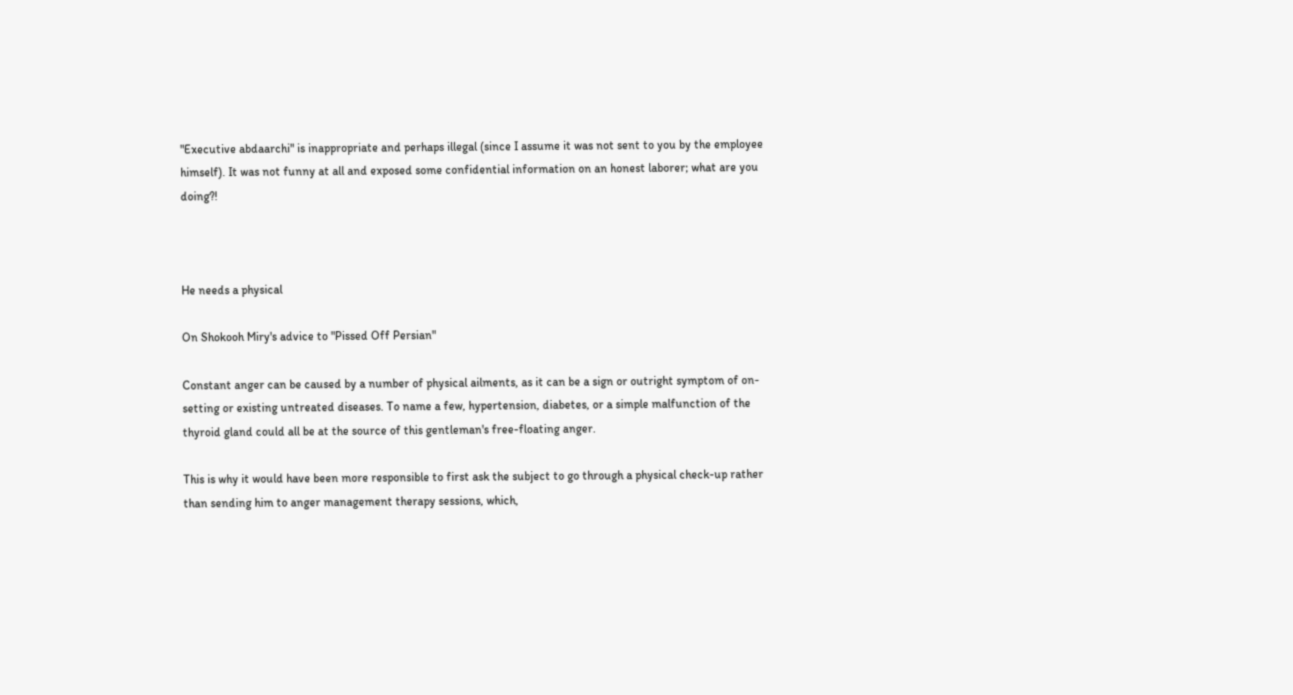"Executive abdaarchi" is inappropriate and perhaps illegal (since I assume it was not sent to you by the employee himself). It was not funny at all and exposed some confidential information on an honest laborer; what are you doing?!



He needs a physical

On Shokooh Miry's advice to "Pissed Off Persian"

Constant anger can be caused by a number of physical ailments, as it can be a sign or outright symptom of on-setting or existing untreated diseases. To name a few, hypertension, diabetes, or a simple malfunction of the thyroid gland could all be at the source of this gentleman's free-floating anger.

This is why it would have been more responsible to first ask the subject to go through a physical check-up rather than sending him to anger management therapy sessions, which,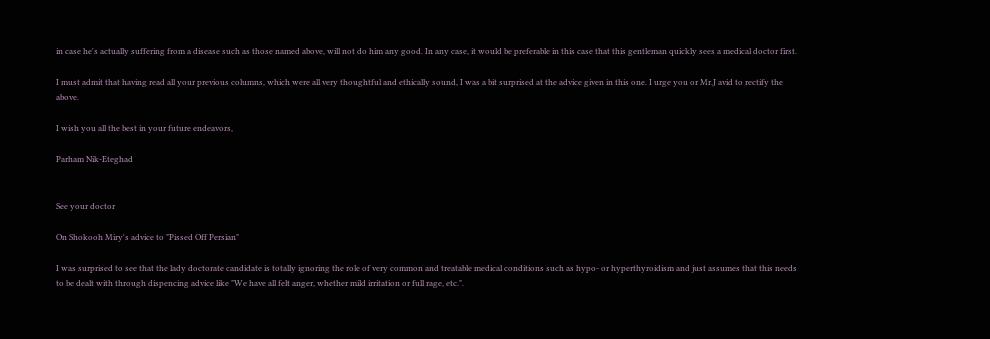in case he's actually suffering from a disease such as those named above, will not do him any good. In any case, it would be preferable in this case that this gentleman quickly sees a medical doctor first.

I must admit that having read all your previous columns, which were all very thoughtful and ethically sound, I was a bit surprised at the advice given in this one. I urge you or Mr.J avid to rectify the above.

I wish you all the best in your future endeavors,

Parham Nik-Eteghad


See your doctor

On Shokooh Miry's advice to "Pissed Off Persian"

I was surprised to see that the lady doctorate candidate is totally ignoring the role of very common and treatable medical conditions such as hypo- or hyperthyroidism and just assumes that this needs to be dealt with through dispencing advice like "We have all felt anger, whether mild irritation or full rage, etc.".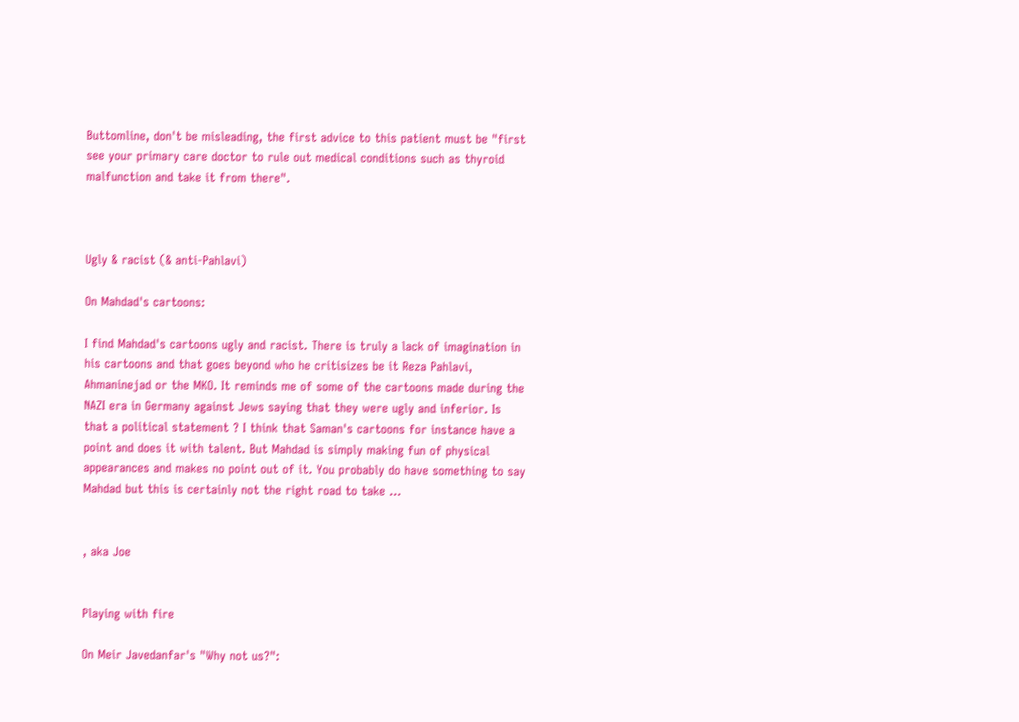Buttomline, don't be misleading, the first advice to this patient must be "first see your primary care doctor to rule out medical conditions such as thyroid malfunction and take it from there".



Ugly & racist (& anti-Pahlavi)

On Mahdad's cartoons:

I find Mahdad's cartoons ugly and racist. There is truly a lack of imagination in his cartoons and that goes beyond who he critisizes be it Reza Pahlavi, Ahmaninejad or the MKO. It reminds me of some of the cartoons made during the NAZI era in Germany against Jews saying that they were ugly and inferior. Is that a political statement ? I think that Saman's cartoons for instance have a point and does it with talent. But Mahdad is simply making fun of physical appearances and makes no point out of it. You probably do have something to say Mahdad but this is certainly not the right road to take ...


, aka Joe


Playing with fire

On Meir Javedanfar's "Why not us?":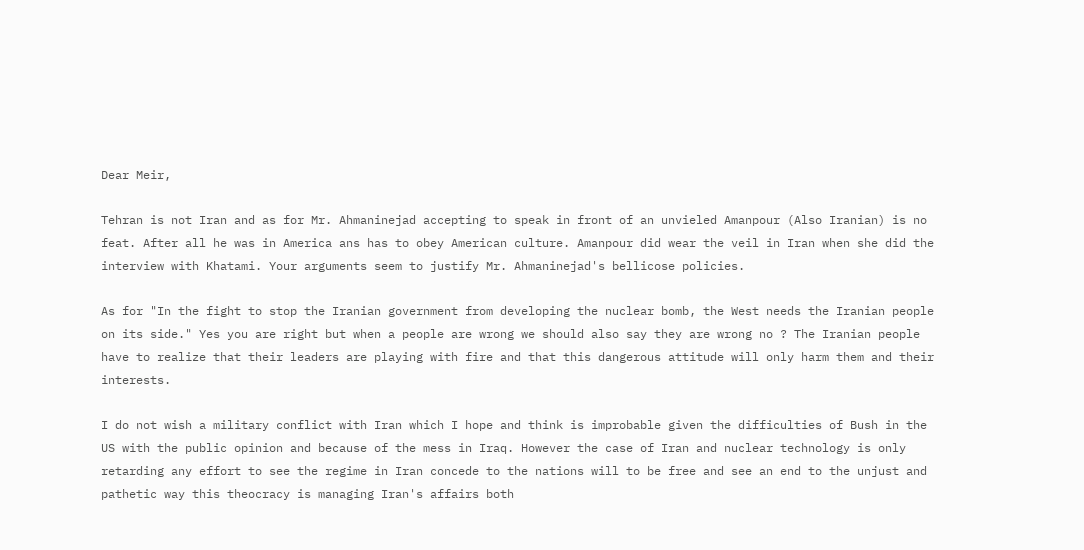Dear Meir,

Tehran is not Iran and as for Mr. Ahmaninejad accepting to speak in front of an unvieled Amanpour (Also Iranian) is no feat. After all he was in America ans has to obey American culture. Amanpour did wear the veil in Iran when she did the interview with Khatami. Your arguments seem to justify Mr. Ahmaninejad's bellicose policies.

As for "In the fight to stop the Iranian government from developing the nuclear bomb, the West needs the Iranian people on its side." Yes you are right but when a people are wrong we should also say they are wrong no ? The Iranian people have to realize that their leaders are playing with fire and that this dangerous attitude will only harm them and their interests.

I do not wish a military conflict with Iran which I hope and think is improbable given the difficulties of Bush in the US with the public opinion and because of the mess in Iraq. However the case of Iran and nuclear technology is only retarding any effort to see the regime in Iran concede to the nations will to be free and see an end to the unjust and pathetic way this theocracy is managing Iran's affairs both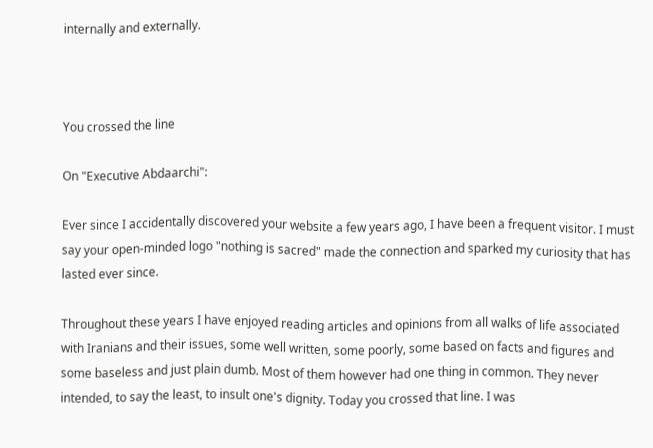internally and externally.



You crossed the line

On "Executive Abdaarchi":

Ever since I accidentally discovered your website a few years ago, I have been a frequent visitor. I must say your open-minded logo "nothing is sacred" made the connection and sparked my curiosity that has lasted ever since.

Throughout these years I have enjoyed reading articles and opinions from all walks of life associated with Iranians and their issues, some well written, some poorly, some based on facts and figures and some baseless and just plain dumb. Most of them however had one thing in common. They never intended, to say the least, to insult one's dignity. Today you crossed that line. I was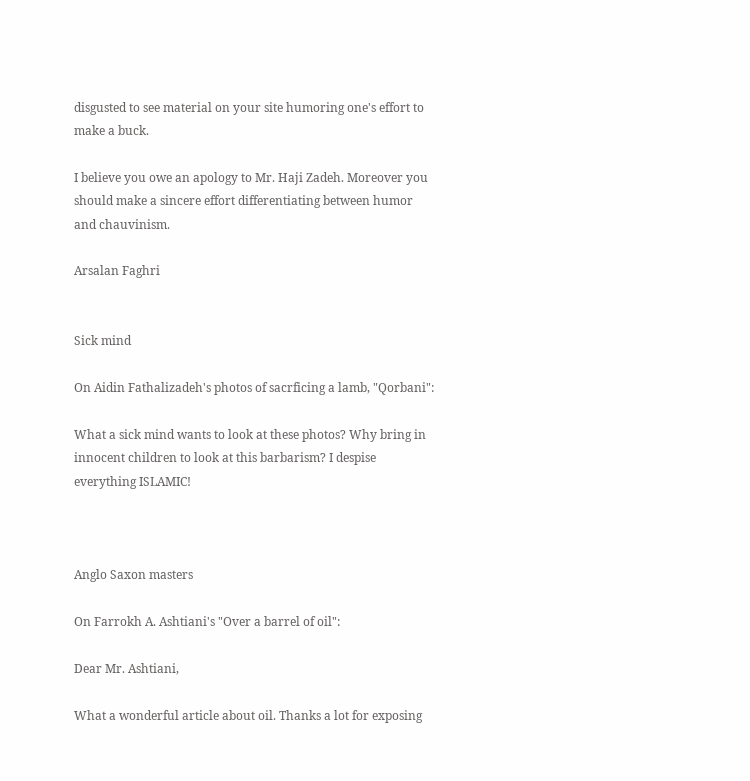disgusted to see material on your site humoring one's effort to make a buck.

I believe you owe an apology to Mr. Haji Zadeh. Moreover you should make a sincere effort differentiating between humor and chauvinism.

Arsalan Faghri


Sick mind

On Aidin Fathalizadeh's photos of sacrficing a lamb, "Qorbani":

What a sick mind wants to look at these photos? Why bring in innocent children to look at this barbarism? I despise everything ISLAMIC!



Anglo Saxon masters

On Farrokh A. Ashtiani's "Over a barrel of oil":

Dear Mr. Ashtiani,

What a wonderful article about oil. Thanks a lot for exposing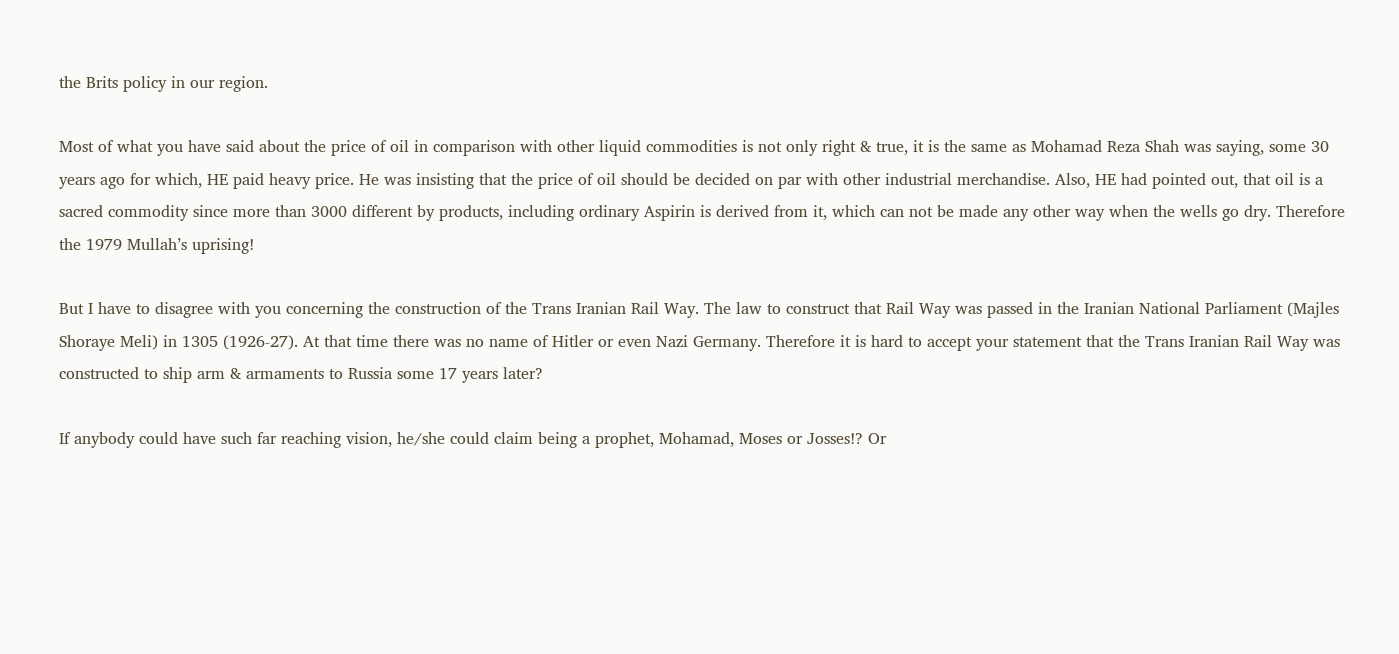the Brits policy in our region.

Most of what you have said about the price of oil in comparison with other liquid commodities is not only right & true, it is the same as Mohamad Reza Shah was saying, some 30 years ago for which, HE paid heavy price. He was insisting that the price of oil should be decided on par with other industrial merchandise. Also, HE had pointed out, that oil is a sacred commodity since more than 3000 different by products, including ordinary Aspirin is derived from it, which can not be made any other way when the wells go dry. Therefore the 1979 Mullah’s uprising!

But I have to disagree with you concerning the construction of the Trans Iranian Rail Way. The law to construct that Rail Way was passed in the Iranian National Parliament (Majles Shoraye Meli) in 1305 (1926-27). At that time there was no name of Hitler or even Nazi Germany. Therefore it is hard to accept your statement that the Trans Iranian Rail Way was constructed to ship arm & armaments to Russia some 17 years later?

If anybody could have such far reaching vision, he/she could claim being a prophet, Mohamad, Moses or Josses!? Or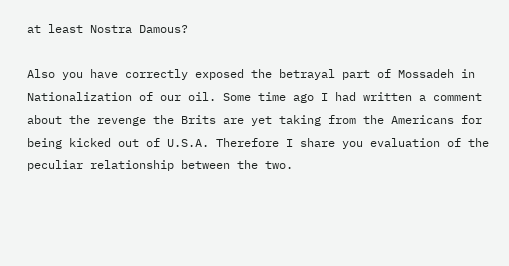at least Nostra Damous?

Also you have correctly exposed the betrayal part of Mossadeh in Nationalization of our oil. Some time ago I had written a comment about the revenge the Brits are yet taking from the Americans for being kicked out of U.S.A. Therefore I share you evaluation of the peculiar relationship between the two.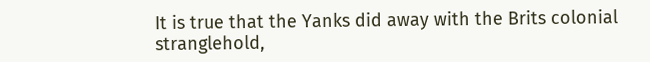It is true that the Yanks did away with the Brits colonial stranglehold,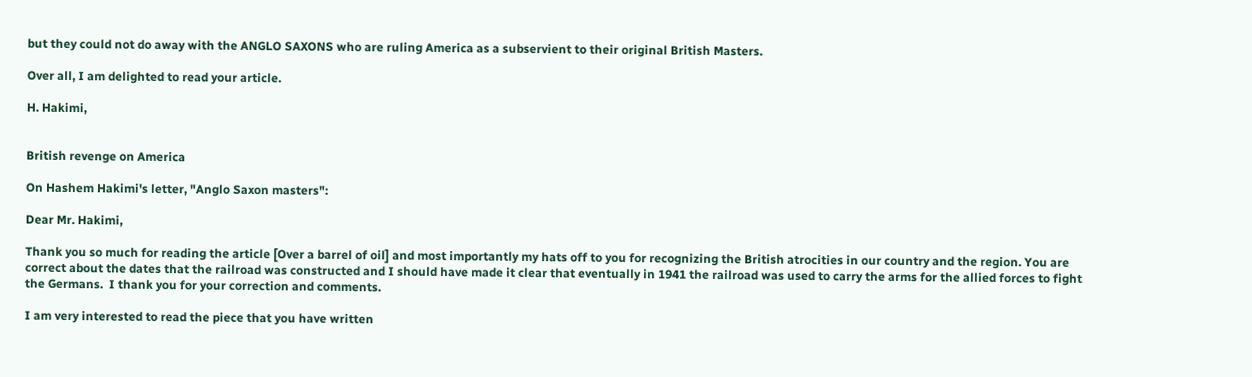but they could not do away with the ANGLO SAXONS who are ruling America as a subservient to their original British Masters.

Over all, I am delighted to read your article.

H. Hakimi,


British revenge on America

On Hashem Hakimi's letter, "Anglo Saxon masters":

Dear Mr. Hakimi,

Thank you so much for reading the article [Over a barrel of oil] and most importantly my hats off to you for recognizing the British atrocities in our country and the region. You are correct about the dates that the railroad was constructed and I should have made it clear that eventually in 1941 the railroad was used to carry the arms for the allied forces to fight the Germans.  I thank you for your correction and comments.

I am very interested to read the piece that you have written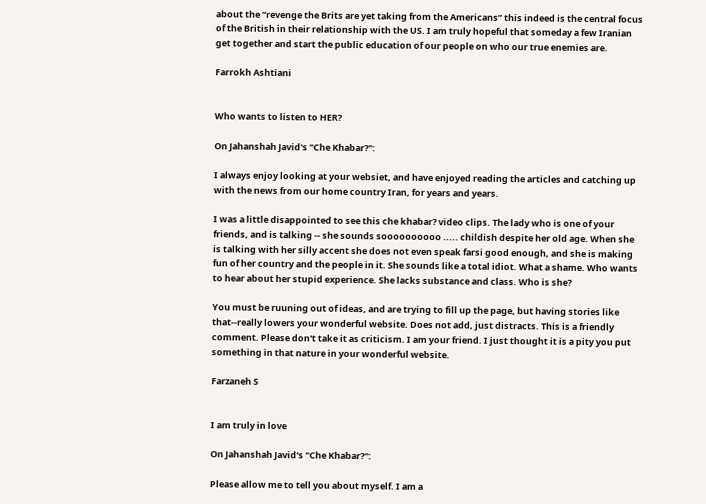about the “revenge the Brits are yet taking from the Americans” this indeed is the central focus of the British in their relationship with the US. I am truly hopeful that someday a few Iranian get together and start the public education of our people on who our true enemies are.

Farrokh Ashtiani


Who wants to listen to HER?

On Jahanshah Javid's "Che Khabar?":

I always enjoy looking at your websiet, and have enjoyed reading the articles and catching up with the news from our home country Iran, for years and years.

I was a little disappointed to see this che khabar? video clips. The lady who is one of your friends, and is talking -- she sounds soooooooooo ..... childish despite her old age. When she is talking with her silly accent she does not even speak farsi good enough, and she is making fun of her country and the people in it. She sounds like a total idiot. What a shame. Who wants to hear about her stupid experience. She lacks substance and class. Who is she?

You must be ruuning out of ideas, and are trying to fill up the page, but having stories like that--really lowers your wonderful website. Does not add, just distracts. This is a friendly comment. Please don't take it as criticism. I am your friend. I just thought it is a pity you put something in that nature in your wonderful website.

Farzaneh S


I am truly in love

On Jahanshah Javid's "Che Khabar?":

Please allow me to tell you about myself. I am a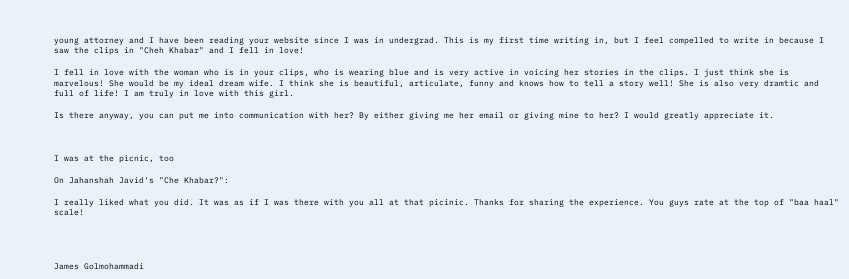young attorney and I have been reading your website since I was in undergrad. This is my first time writing in, but I feel compelled to write in because I saw the clips in "Cheh Khabar" and I fell in love!

I fell in love with the woman who is in your clips, who is wearing blue and is very active in voicing her stories in the clips. I just think she is marvelous! She would be my ideal dream wife. I think she is beautiful, articulate, funny and knows how to tell a story well! She is also very dramtic and full of life! I am truly in love with this girl.

Is there anyway, you can put me into communication with her? By either giving me her email or giving mine to her? I would greatly appreciate it.



I was at the picnic, too

On Jahanshah Javid's "Che Khabar?":

I really liked what you did. It was as if I was there with you all at that picinic. Thanks for sharing the experience. You guys rate at the top of "baa haal" scale!




James Golmohammadi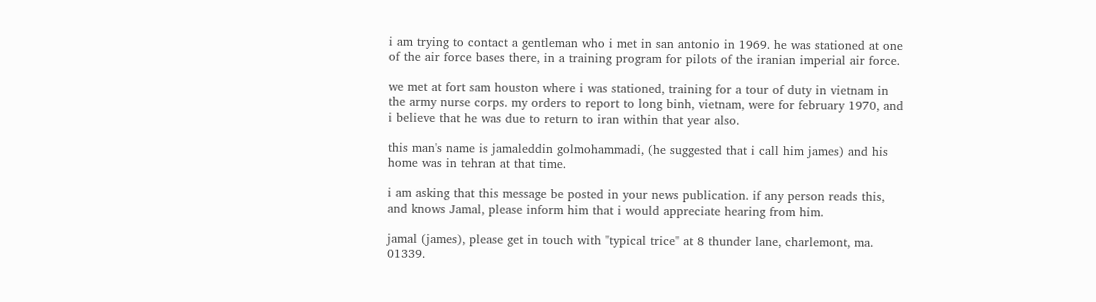i am trying to contact a gentleman who i met in san antonio in 1969. he was stationed at one of the air force bases there, in a training program for pilots of the iranian imperial air force.

we met at fort sam houston where i was stationed, training for a tour of duty in vietnam in the army nurse corps. my orders to report to long binh, vietnam, were for february 1970, and i believe that he was due to return to iran within that year also.

this man's name is jamaleddin golmohammadi, (he suggested that i call him james) and his home was in tehran at that time.

i am asking that this message be posted in your news publication. if any person reads this, and knows Jamal, please inform him that i would appreciate hearing from him.

jamal (james), please get in touch with "typical trice" at 8 thunder lane, charlemont, ma. 01339.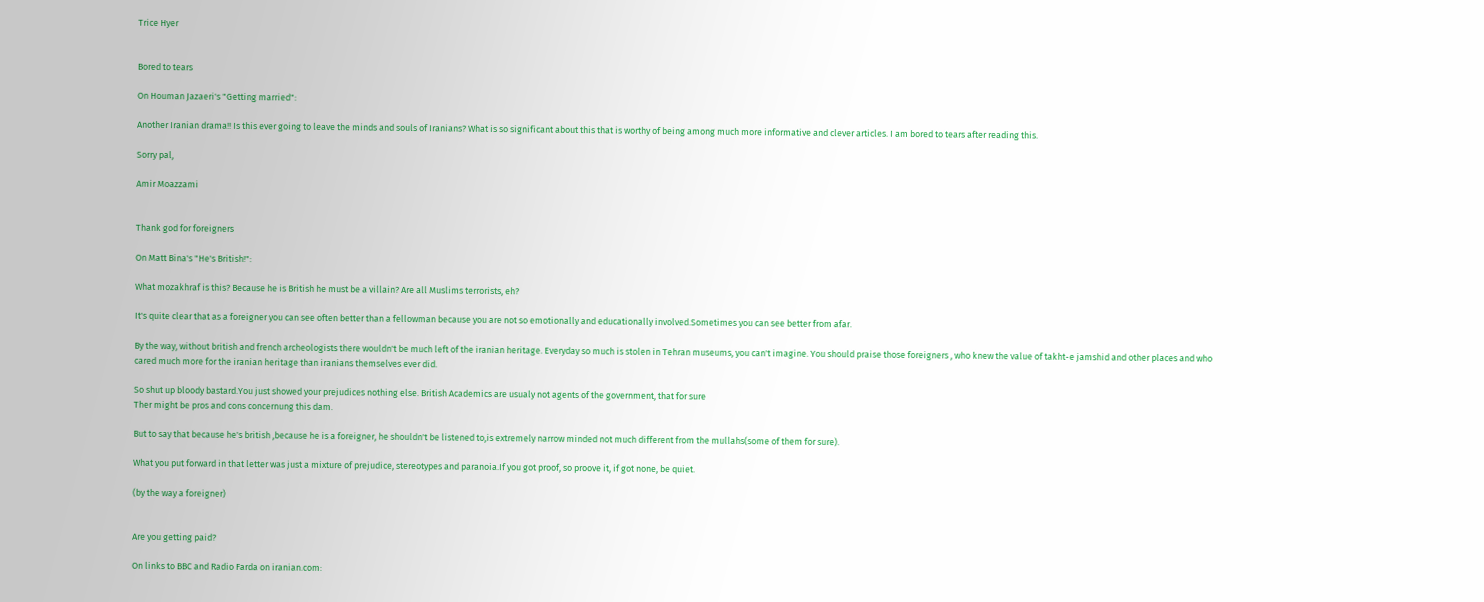Trice Hyer


Bored to tears

On Houman Jazaeri's "Getting married":

Another Iranian drama!! Is this ever going to leave the minds and souls of Iranians? What is so significant about this that is worthy of being among much more informative and clever articles. I am bored to tears after reading this.

Sorry pal,

Amir Moazzami


Thank god for foreigners

On Matt Bina's "He's British!":

What mozakhraf is this? Because he is British he must be a villain? Are all Muslims terrorists, eh?

It's quite clear that as a foreigner you can see often better than a fellowman because you are not so emotionally and educationally involved.Sometimes you can see better from afar.

By the way, without british and french archeologists there wouldn't be much left of the iranian heritage. Everyday so much is stolen in Tehran museums, you can't imagine. You should praise those foreigners , who knew the value of takht-e jamshid and other places and who cared much more for the iranian heritage than iranians themselves ever did.

So shut up bloody bastard.You just showed your prejudices nothing else. British Academics are usualy not agents of the government, that for sure
Ther might be pros and cons concernung this dam.

But to say that because he's british ,because he is a foreigner, he shouldn't be listened to,is extremely narrow minded not much different from the mullahs(some of them for sure).

What you put forward in that letter was just a mixture of prejudice, stereotypes and paranoia.If you got proof, so proove it, if got none, be quiet.

(by the way a foreigner)


Are you getting paid?

On links to BBC and Radio Farda on iranian.com: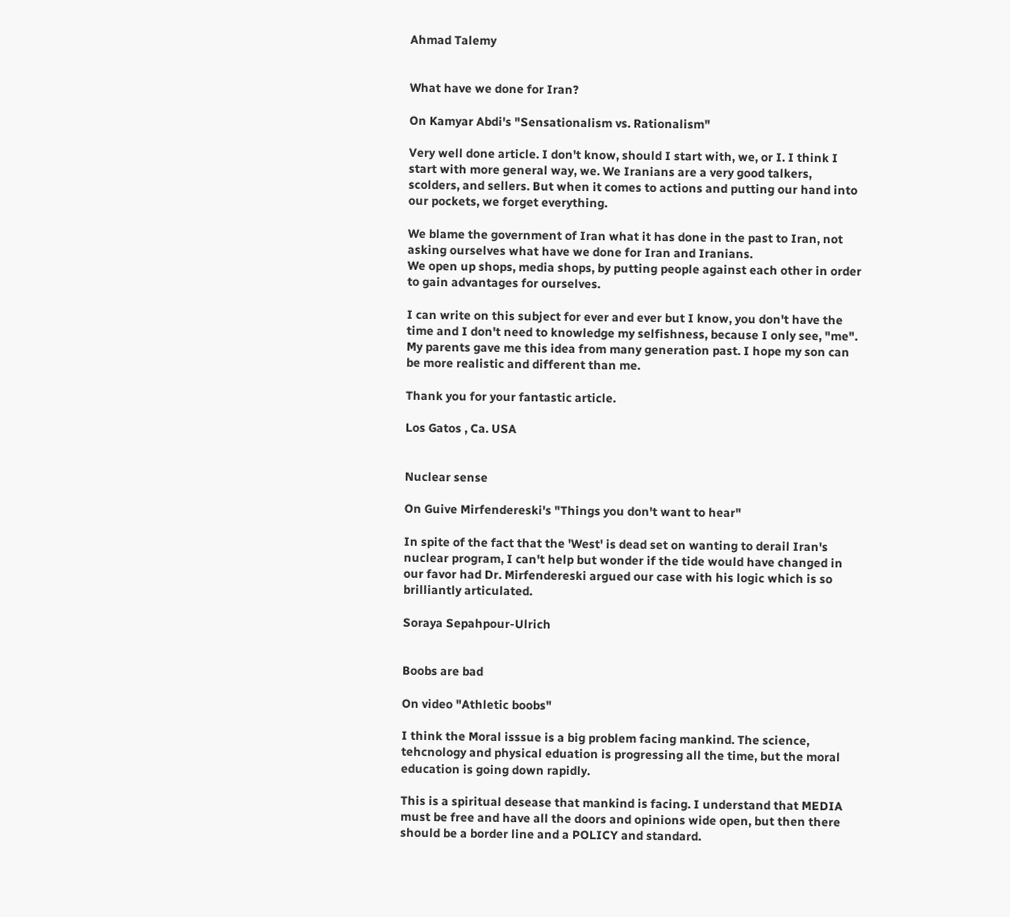Ahmad Talemy


What have we done for Iran?

On Kamyar Abdi's "Sensationalism vs. Rationalism"

Very well done article. I don't know, should I start with, we, or I. I think I start with more general way, we. We Iranians are a very good talkers, scolders, and sellers. But when it comes to actions and putting our hand into our pockets, we forget everything.

We blame the government of Iran what it has done in the past to Iran, not asking ourselves what have we done for Iran and Iranians.
We open up shops, media shops, by putting people against each other in order to gain advantages for ourselves.

I can write on this subject for ever and ever but I know, you don't have the time and I don't need to knowledge my selfishness, because I only see, "me". My parents gave me this idea from many generation past. I hope my son can be more realistic and different than me.

Thank you for your fantastic article.

Los Gatos , Ca. USA


Nuclear sense

On Guive Mirfendereski's "Things you don't want to hear"

In spite of the fact that the 'West' is dead set on wanting to derail Iran's nuclear program, I can't help but wonder if the tide would have changed in our favor had Dr. Mirfendereski argued our case with his logic which is so brilliantly articulated.

Soraya Sepahpour-Ulrich


Boobs are bad

On video "Athletic boobs"

I think the Moral isssue is a big problem facing mankind. The science, tehcnology and physical eduation is progressing all the time, but the moral education is going down rapidly.

This is a spiritual desease that mankind is facing. I understand that MEDIA must be free and have all the doors and opinions wide open, but then there should be a border line and a POLICY and standard.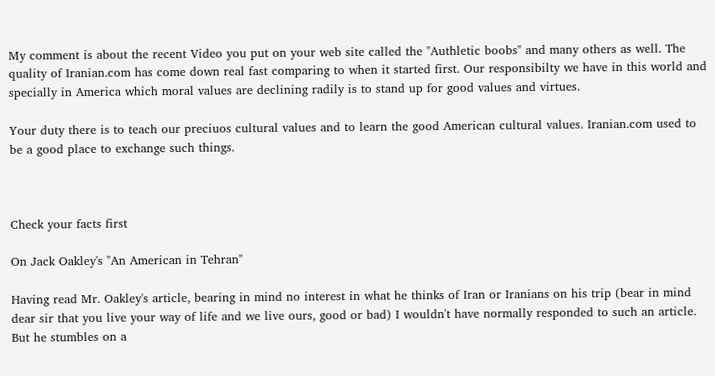My comment is about the recent Video you put on your web site called the "Authletic boobs" and many others as well. The quality of Iranian.com has come down real fast comparing to when it started first. Our responsibilty we have in this world and specially in America which moral values are declining radily is to stand up for good values and virtues.

Your duty there is to teach our preciuos cultural values and to learn the good American cultural values. Iranian.com used to be a good place to exchange such things.



Check your facts first

On Jack Oakley's "An American in Tehran"

Having read Mr. Oakley's article, bearing in mind no interest in what he thinks of Iran or Iranians on his trip (bear in mind dear sir that you live your way of life and we live ours, good or bad) I wouldn't have normally responded to such an article. But he stumbles on a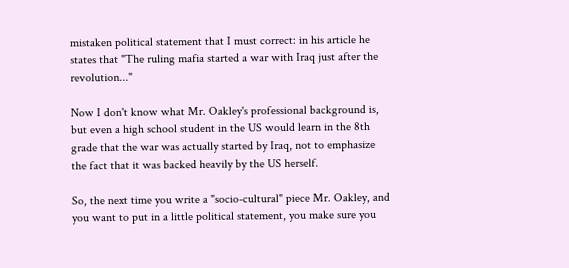mistaken political statement that I must correct: in his article he states that "The ruling mafia started a war with Iraq just after the revolution..."

Now I don't know what Mr. Oakley's professional background is, but even a high school student in the US would learn in the 8th grade that the war was actually started by Iraq, not to emphasize the fact that it was backed heavily by the US herself.

So, the next time you write a "socio-cultural" piece Mr. Oakley, and you want to put in a little political statement, you make sure you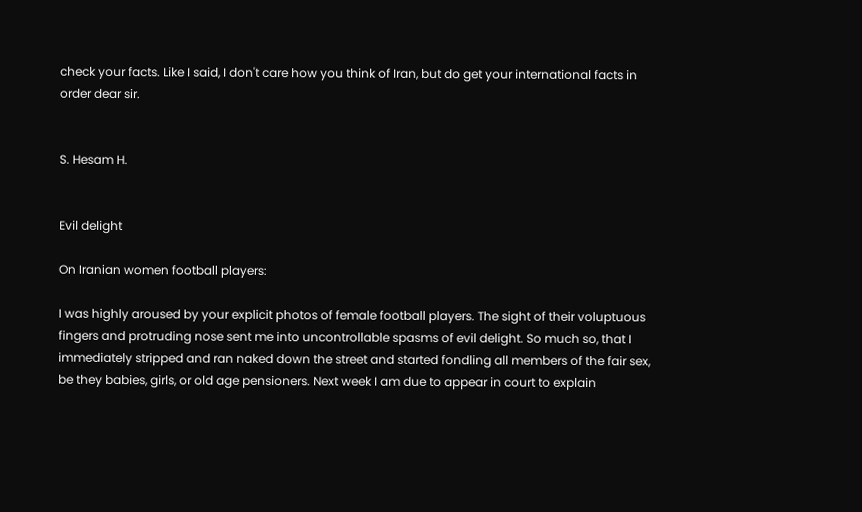check your facts. Like I said, I don't care how you think of Iran, but do get your international facts in order dear sir.


S. Hesam H.


Evil delight

On Iranian women football players:

I was highly aroused by your explicit photos of female football players. The sight of their voluptuous fingers and protruding nose sent me into uncontrollable spasms of evil delight. So much so, that I immediately stripped and ran naked down the street and started fondling all members of the fair sex, be they babies, girls, or old age pensioners. Next week I am due to appear in court to explain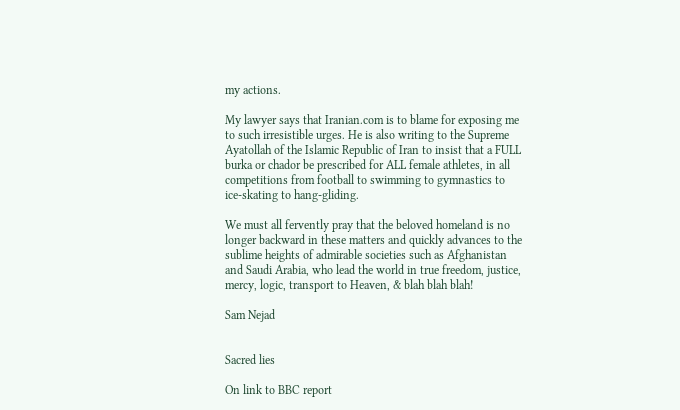my actions.

My lawyer says that Iranian.com is to blame for exposing me to such irresistible urges. He is also writing to the Supreme Ayatollah of the Islamic Republic of Iran to insist that a FULL burka or chador be prescribed for ALL female athletes, in all competitions from football to swimming to gymnastics to ice-skating to hang-gliding.

We must all fervently pray that the beloved homeland is no longer backward in these matters and quickly advances to the sublime heights of admirable societies such as Afghanistan and Saudi Arabia, who lead the world in true freedom, justice, mercy, logic, transport to Heaven, & blah blah blah!

Sam Nejad


Sacred lies

On link to BBC report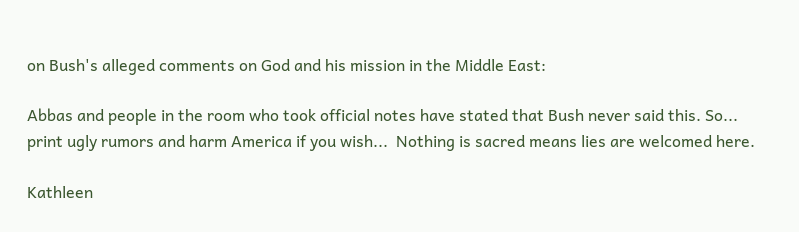on Bush's alleged comments on God and his mission in the Middle East:

Abbas and people in the room who took official notes have stated that Bush never said this. So... print ugly rumors and harm America if you wish...  Nothing is sacred means lies are welcomed here.

Kathleen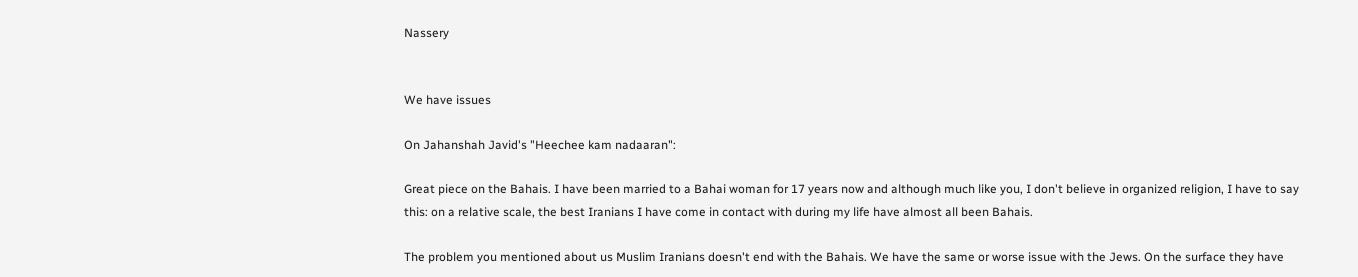Nassery


We have issues

On Jahanshah Javid's "Heechee kam nadaaran":

Great piece on the Bahais. I have been married to a Bahai woman for 17 years now and although much like you, I don't believe in organized religion, I have to say this: on a relative scale, the best Iranians I have come in contact with during my life have almost all been Bahais.

The problem you mentioned about us Muslim Iranians doesn't end with the Bahais. We have the same or worse issue with the Jews. On the surface they have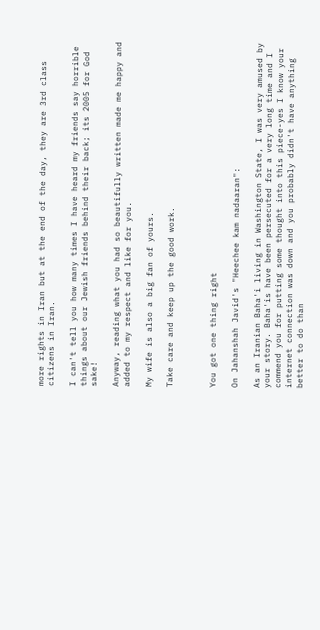more rights in Iran but at the end of the day, they are 3rd class citizens in Iran.

I can't tell you how many times I have heard my friends say horrible things about our Jewish friends behind their back; its 2005 for God sake!

Anyway, reading what you had so beautifully written made me happy and added to my respect and like for you.

My wife is also a big fan of yours.

Take care and keep up the good work.



You got one thing right

On Jahanshah Javid's "Heechee kam nadaaran":

As an Iranian Baha'i living in Washington State, I was very amused by your story. Baha'is have been persecuted for a very long time and I commend you for putting some thought into this piece-yes I know your internet connection was down and you probably didn't have anything better to do than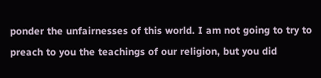ponder the unfairnesses of this world. I am not going to try to preach to you the teachings of our religion, but you did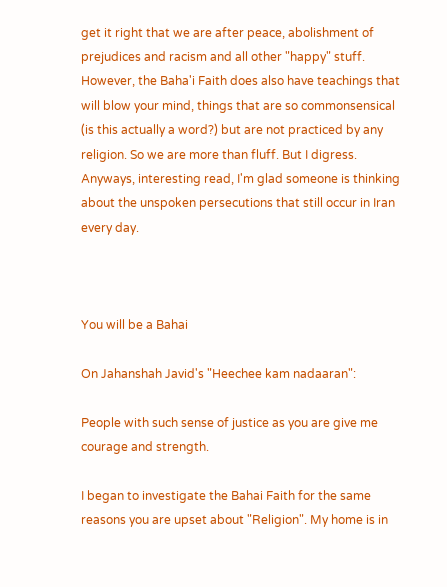get it right that we are after peace, abolishment of prejudices and racism and all other "happy" stuff. However, the Baha'i Faith does also have teachings that will blow your mind, things that are so commonsensical (is this actually a word?) but are not practiced by any religion. So we are more than fluff. But I digress. Anyways, interesting read, I'm glad someone is thinking about the unspoken persecutions that still occur in Iran every day.



You will be a Bahai

On Jahanshah Javid's "Heechee kam nadaaran":

People with such sense of justice as you are give me courage and strength.

I began to investigate the Bahai Faith for the same reasons you are upset about "Religion". My home is in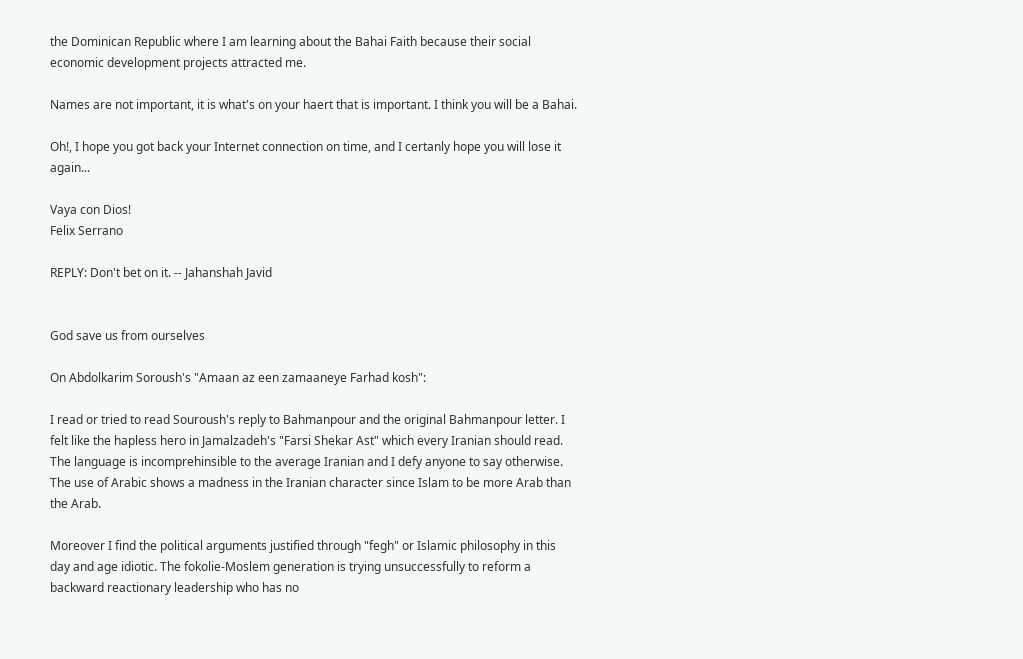the Dominican Republic where I am learning about the Bahai Faith because their social economic development projects attracted me.

Names are not important, it is what's on your haert that is important. I think you will be a Bahai.

Oh!, I hope you got back your Internet connection on time, and I certanly hope you will lose it again...

Vaya con Dios!
Felix Serrano

REPLY: Don't bet on it. -- Jahanshah Javid


God save us from ourselves

On Abdolkarim Soroush's "Amaan az een zamaaneye Farhad kosh":

I read or tried to read Souroush's reply to Bahmanpour and the original Bahmanpour letter. I felt like the hapless hero in Jamalzadeh's "Farsi Shekar Ast" which every Iranian should read. The language is incomprehinsible to the average Iranian and I defy anyone to say otherwise. The use of Arabic shows a madness in the Iranian character since Islam to be more Arab than the Arab.

Moreover I find the political arguments justified through "fegh" or Islamic philosophy in this day and age idiotic. The fokolie-Moslem generation is trying unsuccessfully to reform a backward reactionary leadership who has no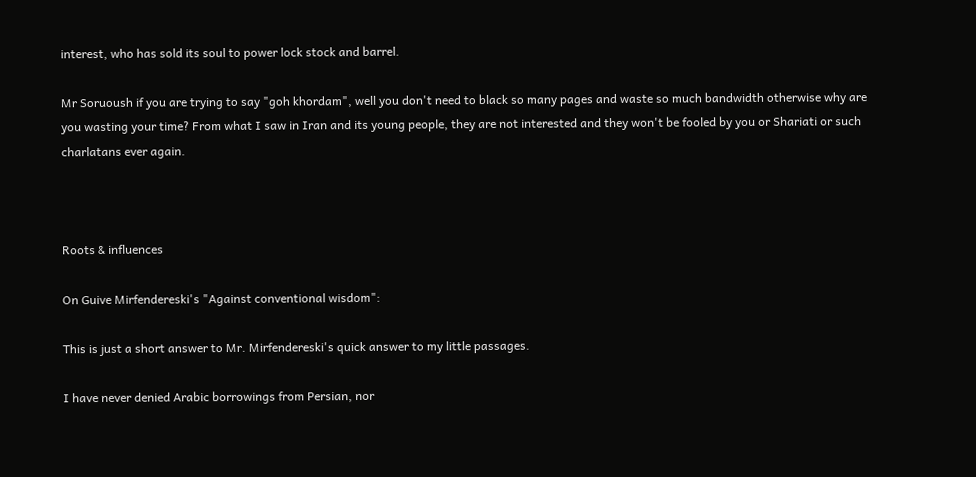interest, who has sold its soul to power lock stock and barrel.

Mr Soruoush if you are trying to say "goh khordam", well you don't need to black so many pages and waste so much bandwidth otherwise why are you wasting your time? From what I saw in Iran and its young people, they are not interested and they won't be fooled by you or Shariati or such charlatans ever again.



Roots & influences

On Guive Mirfendereski's "Against conventional wisdom":

This is just a short answer to Mr. Mirfendereski's quick answer to my little passages.

I have never denied Arabic borrowings from Persian, nor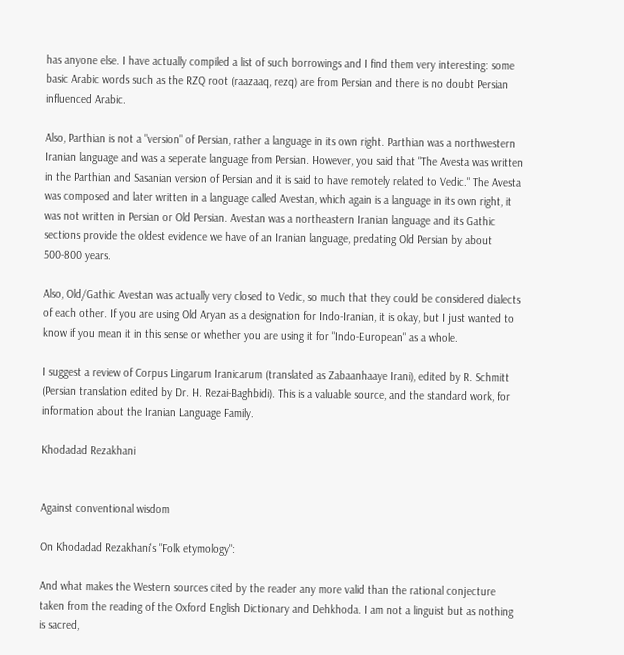has anyone else. I have actually compiled a list of such borrowings and I find them very interesting: some basic Arabic words such as the RZQ root (raazaaq, rezq) are from Persian and there is no doubt Persian influenced Arabic.

Also, Parthian is not a "version" of Persian, rather a language in its own right. Parthian was a northwestern Iranian language and was a seperate language from Persian. However, you said that "The Avesta was written in the Parthian and Sasanian version of Persian and it is said to have remotely related to Vedic." The Avesta was composed and later written in a language called Avestan, which again is a language in its own right, it was not written in Persian or Old Persian. Avestan was a northeastern Iranian language and its Gathic sections provide the oldest evidence we have of an Iranian language, predating Old Persian by about 500-800 years.

Also, Old/Gathic Avestan was actually very closed to Vedic, so much that they could be considered dialects of each other. If you are using Old Aryan as a designation for Indo-Iranian, it is okay, but I just wanted to know if you mean it in this sense or whether you are using it for "Indo-European" as a whole.

I suggest a review of Corpus Lingarum Iranicarum (translated as Zabaanhaaye Irani), edited by R. Schmitt (Persian translation edited by Dr. H. Rezai-Baghbidi). This is a valuable source, and the standard work, for information about the Iranian Language Family.

Khodadad Rezakhani


Against conventional wisdom

On Khodadad Rezakhani's "Folk etymology":

And what makes the Western sources cited by the reader any more valid than the rational conjecture taken from the reading of the Oxford English Dictionary and Dehkhoda. I am not a linguist but as nothing is sacred,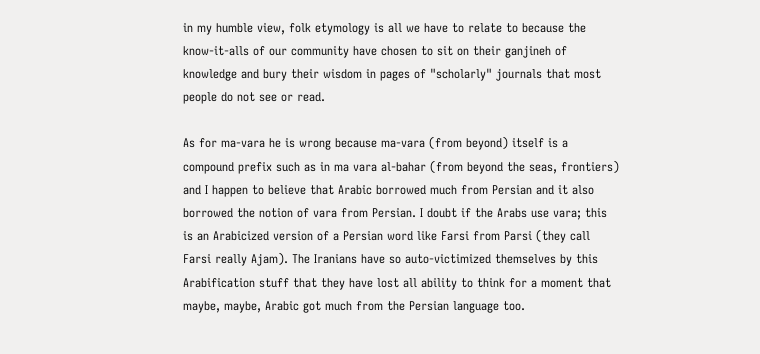in my humble view, folk etymology is all we have to relate to because the know-it-alls of our community have chosen to sit on their ganjineh of knowledge and bury their wisdom in pages of "scholarly" journals that most people do not see or read.

As for ma-vara he is wrong because ma-vara (from beyond) itself is a compound prefix such as in ma vara al-bahar (from beyond the seas, frontiers) and I happen to believe that Arabic borrowed much from Persian and it also borrowed the notion of vara from Persian. I doubt if the Arabs use vara; this is an Arabicized version of a Persian word like Farsi from Parsi (they call Farsi really Ajam). The Iranians have so auto-victimized themselves by this Arabification stuff that they have lost all ability to think for a moment that maybe, maybe, Arabic got much from the Persian language too.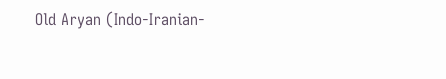Old Aryan (Indo-Iranian-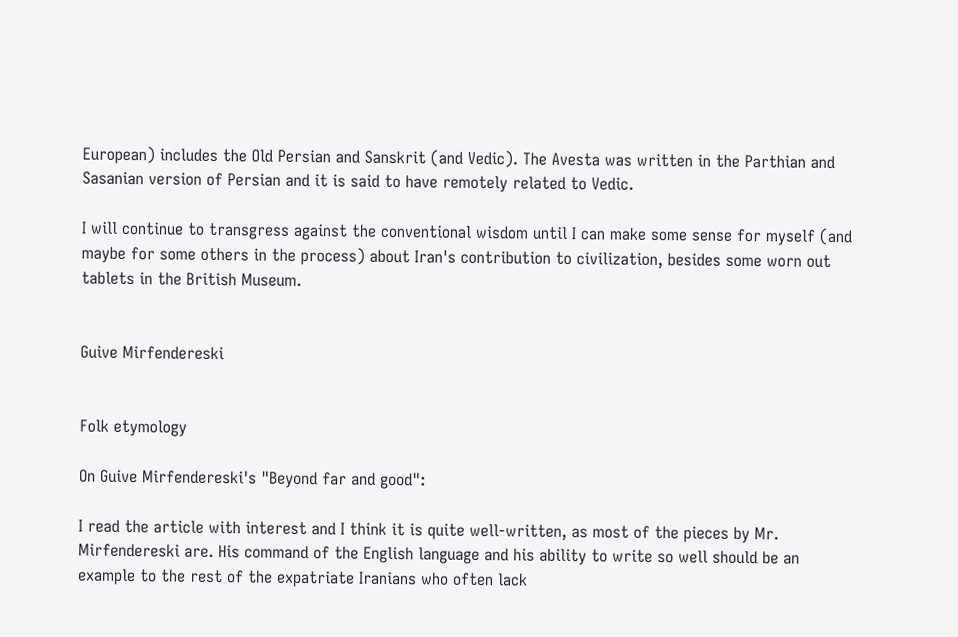European) includes the Old Persian and Sanskrit (and Vedic). The Avesta was written in the Parthian and Sasanian version of Persian and it is said to have remotely related to Vedic.

I will continue to transgress against the conventional wisdom until I can make some sense for myself (and maybe for some others in the process) about Iran's contribution to civilization, besides some worn out tablets in the British Museum.


Guive Mirfendereski


Folk etymology

On Guive Mirfendereski's "Beyond far and good":

I read the article with interest and I think it is quite well-written, as most of the pieces by Mr. Mirfendereski are. His command of the English language and his ability to write so well should be an example to the rest of the expatriate Iranians who often lack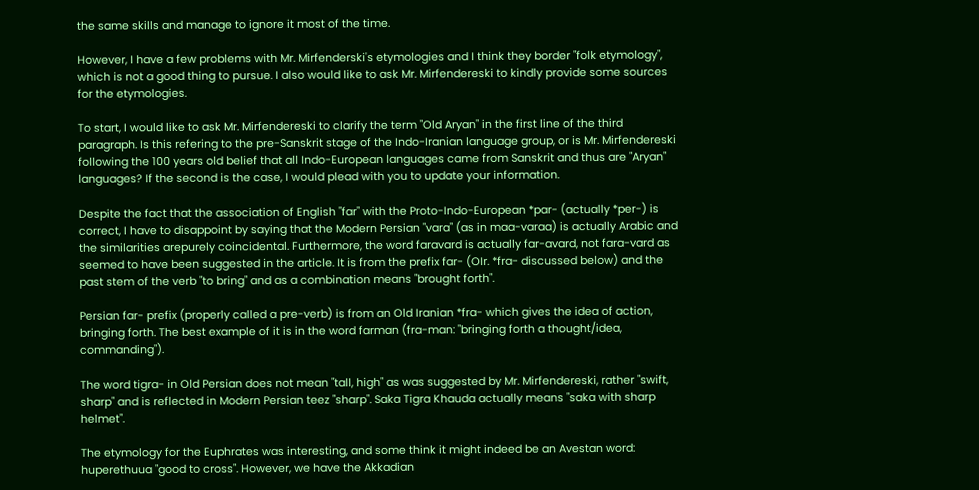the same skills and manage to ignore it most of the time.

However, I have a few problems with Mr. Mirfenderski's etymologies and I think they border "folk etymology", which is not a good thing to pursue. I also would like to ask Mr. Mirfendereski to kindly provide some sources for the etymologies.

To start, I would like to ask Mr. Mirfendereski to clarify the term "Old Aryan" in the first line of the third paragraph. Is this refering to the pre-Sanskrit stage of the Indo-Iranian language group, or is Mr. Mirfendereski following the 100 years old belief that all Indo-European languages came from Sanskrit and thus are "Aryan" languages? If the second is the case, I would plead with you to update your information.

Despite the fact that the association of English "far" with the Proto-Indo-European *par- (actually *per-) is correct, I have to disappoint by saying that the Modern Persian "vara" (as in maa-varaa) is actually Arabic and the similarities arepurely coincidental. Furthermore, the word faravard is actually far-avard, not fara-vard as seemed to have been suggested in the article. It is from the prefix far- (OIr. *fra- discussed below) and the past stem of the verb "to bring" and as a combination means "brought forth".

Persian far- prefix (properly called a pre-verb) is from an Old Iranian *fra- which gives the idea of action, bringing forth. The best example of it is in the word farman (fra-man: "bringing forth a thought/idea, commanding").

The word tigra- in Old Persian does not mean "tall, high" as was suggested by Mr. Mirfendereski, rather "swift, sharp" and is reflected in Modern Persian teez "sharp". Saka Tigra Khauda actually means "saka with sharp helmet".

The etymology for the Euphrates was interesting, and some think it might indeed be an Avestan word: huperethuua "good to cross". However, we have the Akkadian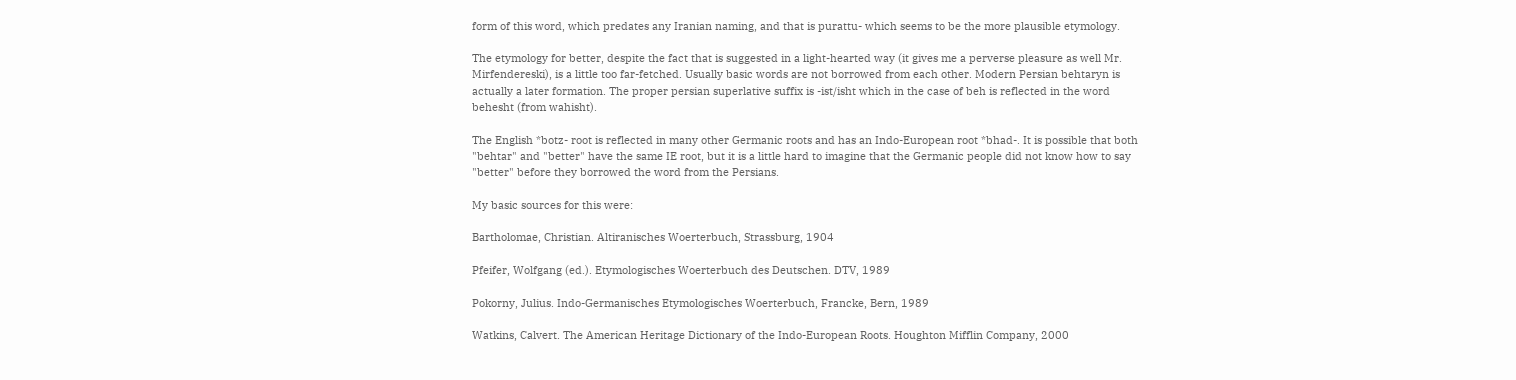form of this word, which predates any Iranian naming, and that is purattu- which seems to be the more plausible etymology.

The etymology for better, despite the fact that is suggested in a light-hearted way (it gives me a perverse pleasure as well Mr. Mirfendereski), is a little too far-fetched. Usually basic words are not borrowed from each other. Modern Persian behtaryn is actually a later formation. The proper persian superlative suffix is -ist/isht which in the case of beh is reflected in the word behesht (from wahisht).

The English *botz- root is reflected in many other Germanic roots and has an Indo-European root *bhad-. It is possible that both "behtar" and "better" have the same IE root, but it is a little hard to imagine that the Germanic people did not know how to say "better" before they borrowed the word from the Persians.

My basic sources for this were:

Bartholomae, Christian. Altiranisches Woerterbuch, Strassburg, 1904

Pfeifer, Wolfgang (ed.). Etymologisches Woerterbuch des Deutschen. DTV, 1989

Pokorny, Julius. Indo-Germanisches Etymologisches Woerterbuch, Francke, Bern, 1989

Watkins, Calvert. The American Heritage Dictionary of the Indo-European Roots. Houghton Mifflin Company, 2000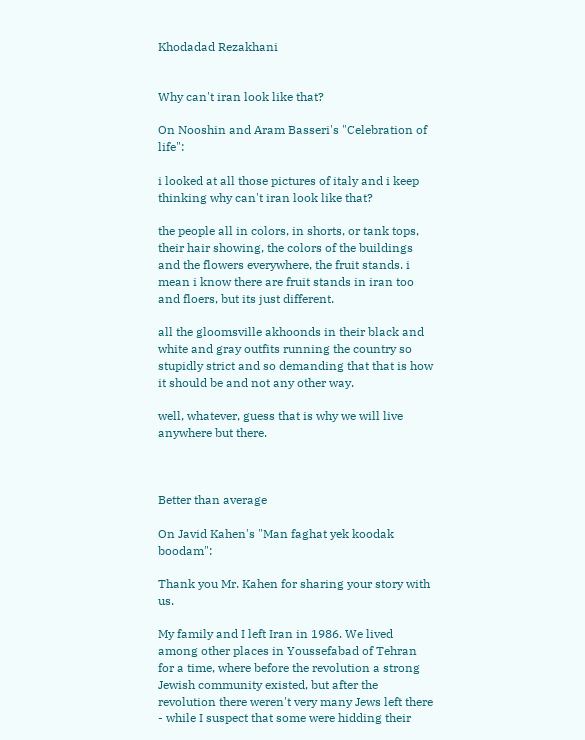Khodadad Rezakhani


Why can't iran look like that?

On Nooshin and Aram Basseri's "Celebration of life":

i looked at all those pictures of italy and i keep thinking why can't iran look like that?

the people all in colors, in shorts, or tank tops, their hair showing, the colors of the buildings and the flowers everywhere, the fruit stands. i mean i know there are fruit stands in iran too and floers, but its just different.

all the gloomsville akhoonds in their black and white and gray outfits running the country so stupidly strict and so demanding that that is how it should be and not any other way.

well, whatever, guess that is why we will live anywhere but there.



Better than average

On Javid Kahen's "Man faghat yek koodak boodam":

Thank you Mr. Kahen for sharing your story with us.

My family and I left Iran in 1986. We lived among other places in Youssefabad of Tehran for a time, where before the revolution a strong Jewish community existed, but after the revolution there weren't very many Jews left there - while I suspect that some were hidding their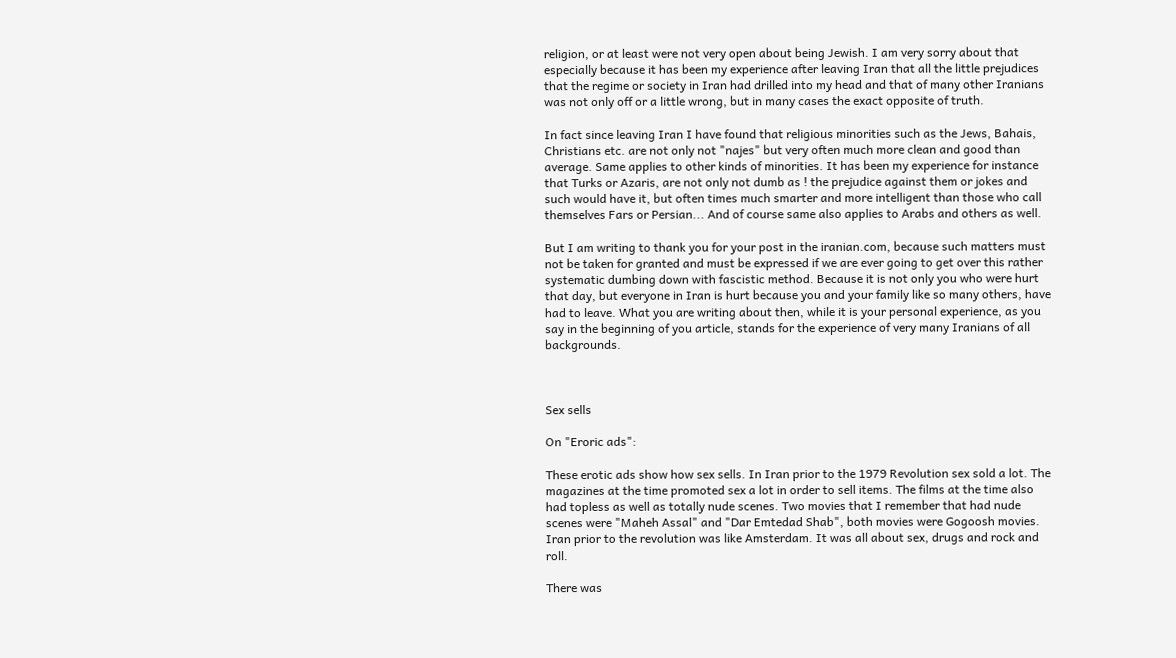religion, or at least were not very open about being Jewish. I am very sorry about that especially because it has been my experience after leaving Iran that all the little prejudices that the regime or society in Iran had drilled into my head and that of many other Iranians was not only off or a little wrong, but in many cases the exact opposite of truth.

In fact since leaving Iran I have found that religious minorities such as the Jews, Bahais, Christians etc. are not only not "najes" but very often much more clean and good than average. Same applies to other kinds of minorities. It has been my experience for instance that Turks or Azaris, are not only not dumb as ! the prejudice against them or jokes and such would have it, but often times much smarter and more intelligent than those who call themselves Fars or Persian... And of course same also applies to Arabs and others as well.

But I am writing to thank you for your post in the iranian.com, because such matters must not be taken for granted and must be expressed if we are ever going to get over this rather systematic dumbing down with fascistic method. Because it is not only you who were hurt that day, but everyone in Iran is hurt because you and your family like so many others, have had to leave. What you are writing about then, while it is your personal experience, as you say in the beginning of you article, stands for the experience of very many Iranians of all backgrounds.



Sex sells

On "Eroric ads":

These erotic ads show how sex sells. In Iran prior to the 1979 Revolution sex sold a lot. The magazines at the time promoted sex a lot in order to sell items. The films at the time also had topless as well as totally nude scenes. Two movies that I remember that had nude scenes were "Maheh Assal" and "Dar Emtedad Shab", both movies were Gogoosh movies. Iran prior to the revolution was like Amsterdam. It was all about sex, drugs and rock and roll.

There was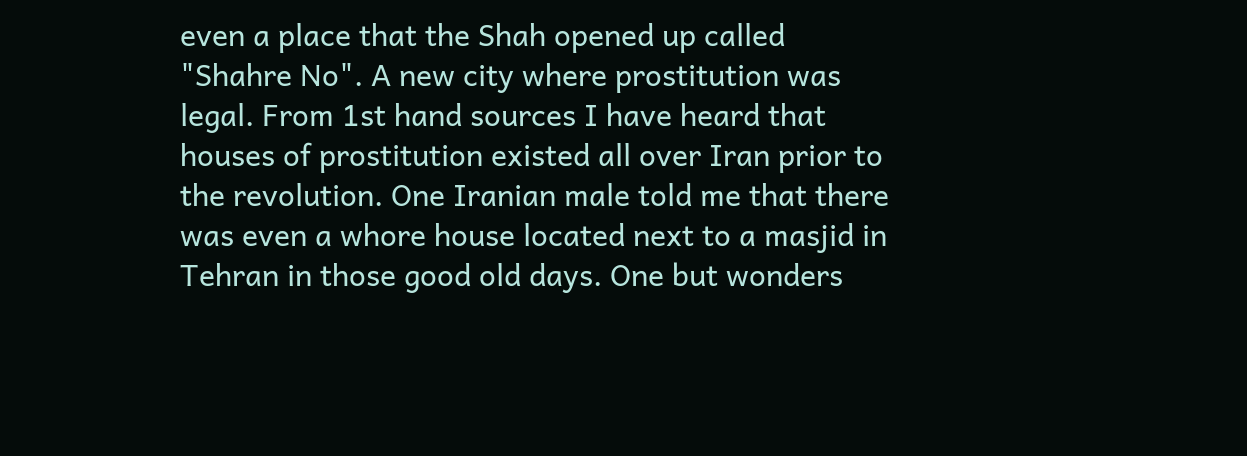even a place that the Shah opened up called "Shahre No". A new city where prostitution was legal. From 1st hand sources I have heard that houses of prostitution existed all over Iran prior to the revolution. One Iranian male told me that there was even a whore house located next to a masjid in Tehran in those good old days. One but wonders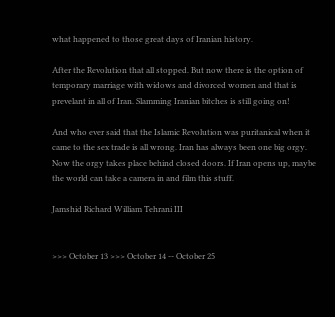what happened to those great days of Iranian history.

After the Revolution that all stopped. But now there is the option of temporary marriage with widows and divorced women and that is prevelant in all of Iran. Slamming Iranian bitches is still going on!

And who ever said that the Islamic Revolution was puritanical when it came to the sex trade is all wrong. Iran has always been one big orgy. Now the orgy takes place behind closed doors. If Iran opens up, maybe the world can take a camera in and film this stuff.

Jamshid Richard William Tehrani III


>>> October 13 >>> October 14 -- October 25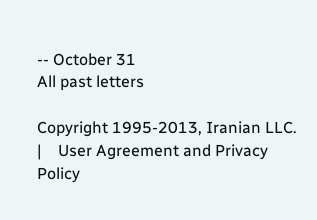-- October 31
All past letters

Copyright 1995-2013, Iranian LLC.   |    User Agreement and Privacy Policy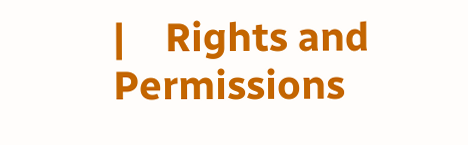|    Rights and Permissions